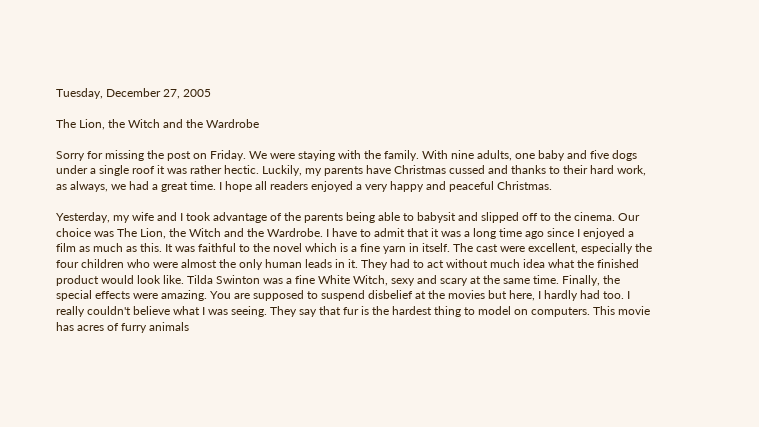Tuesday, December 27, 2005

The Lion, the Witch and the Wardrobe

Sorry for missing the post on Friday. We were staying with the family. With nine adults, one baby and five dogs under a single roof it was rather hectic. Luckily, my parents have Christmas cussed and thanks to their hard work, as always, we had a great time. I hope all readers enjoyed a very happy and peaceful Christmas.

Yesterday, my wife and I took advantage of the parents being able to babysit and slipped off to the cinema. Our choice was The Lion, the Witch and the Wardrobe. I have to admit that it was a long time ago since I enjoyed a film as much as this. It was faithful to the novel which is a fine yarn in itself. The cast were excellent, especially the four children who were almost the only human leads in it. They had to act without much idea what the finished product would look like. Tilda Swinton was a fine White Witch, sexy and scary at the same time. Finally, the special effects were amazing. You are supposed to suspend disbelief at the movies but here, I hardly had too. I really couldn't believe what I was seeing. They say that fur is the hardest thing to model on computers. This movie has acres of furry animals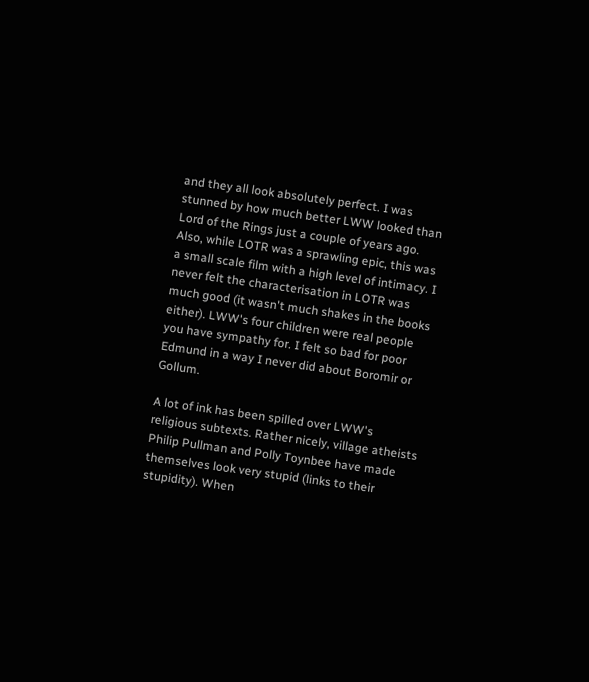and they all look absolutely perfect. I was stunned by how much better LWW looked than Lord of the Rings just a couple of years ago. Also, while LOTR was a sprawling epic, this was a small scale film with a high level of intimacy. I never felt the characterisation in LOTR was much good (it wasn't much shakes in the books either). LWW's four children were real people you have sympathy for. I felt so bad for poor Edmund in a way I never did about Boromir or Gollum.

A lot of ink has been spilled over LWW's religious subtexts. Rather nicely, village atheists Philip Pullman and Polly Toynbee have made themselves look very stupid (links to their stupidity). When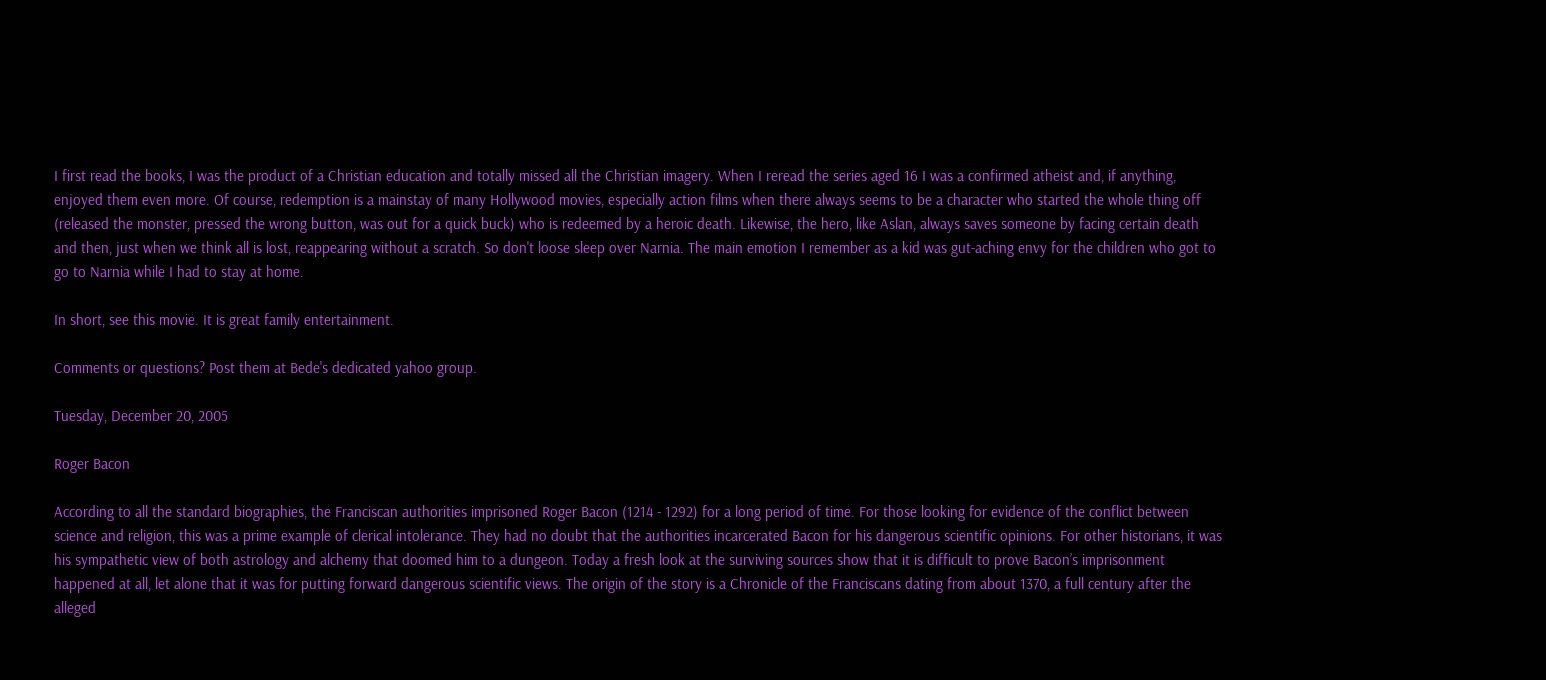I first read the books, I was the product of a Christian education and totally missed all the Christian imagery. When I reread the series aged 16 I was a confirmed atheist and, if anything, enjoyed them even more. Of course, redemption is a mainstay of many Hollywood movies, especially action films when there always seems to be a character who started the whole thing off (released the monster, pressed the wrong button, was out for a quick buck) who is redeemed by a heroic death. Likewise, the hero, like Aslan, always saves someone by facing certain death and then, just when we think all is lost, reappearing without a scratch. So don't loose sleep over Narnia. The main emotion I remember as a kid was gut-aching envy for the children who got to go to Narnia while I had to stay at home.

In short, see this movie. It is great family entertainment.

Comments or questions? Post them at Bede's dedicated yahoo group.

Tuesday, December 20, 2005

Roger Bacon

According to all the standard biographies, the Franciscan authorities imprisoned Roger Bacon (1214 - 1292) for a long period of time. For those looking for evidence of the conflict between science and religion, this was a prime example of clerical intolerance. They had no doubt that the authorities incarcerated Bacon for his dangerous scientific opinions. For other historians, it was his sympathetic view of both astrology and alchemy that doomed him to a dungeon. Today a fresh look at the surviving sources show that it is difficult to prove Bacon’s imprisonment happened at all, let alone that it was for putting forward dangerous scientific views. The origin of the story is a Chronicle of the Franciscans dating from about 1370, a full century after the alleged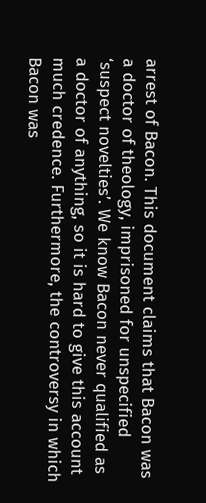arrest of Bacon. This document claims that Bacon was a doctor of theology, imprisoned for unspecified ‘suspect novelties’. We know Bacon never qualified as a doctor of anything, so it is hard to give this account much credence. Furthermore, the controversy in which Bacon was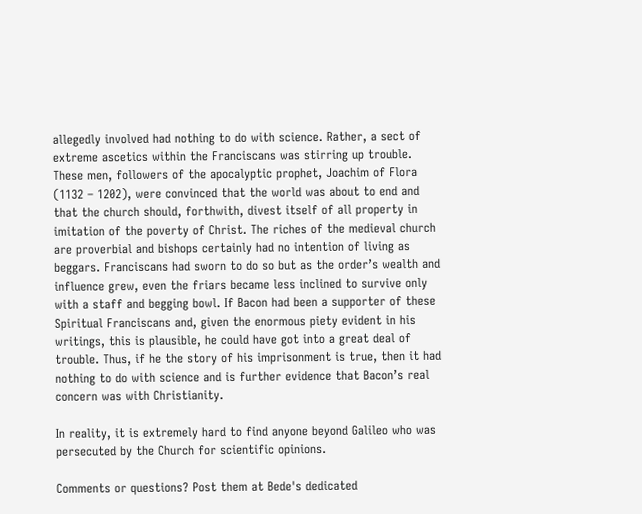allegedly involved had nothing to do with science. Rather, a sect of extreme ascetics within the Franciscans was stirring up trouble. These men, followers of the apocalyptic prophet, Joachim of Flora (1132 – 1202), were convinced that the world was about to end and that the church should, forthwith, divest itself of all property in imitation of the poverty of Christ. The riches of the medieval church are proverbial and bishops certainly had no intention of living as beggars. Franciscans had sworn to do so but as the order’s wealth and influence grew, even the friars became less inclined to survive only with a staff and begging bowl. If Bacon had been a supporter of these Spiritual Franciscans and, given the enormous piety evident in his writings, this is plausible, he could have got into a great deal of trouble. Thus, if he the story of his imprisonment is true, then it had nothing to do with science and is further evidence that Bacon’s real concern was with Christianity.

In reality, it is extremely hard to find anyone beyond Galileo who was persecuted by the Church for scientific opinions.

Comments or questions? Post them at Bede's dedicated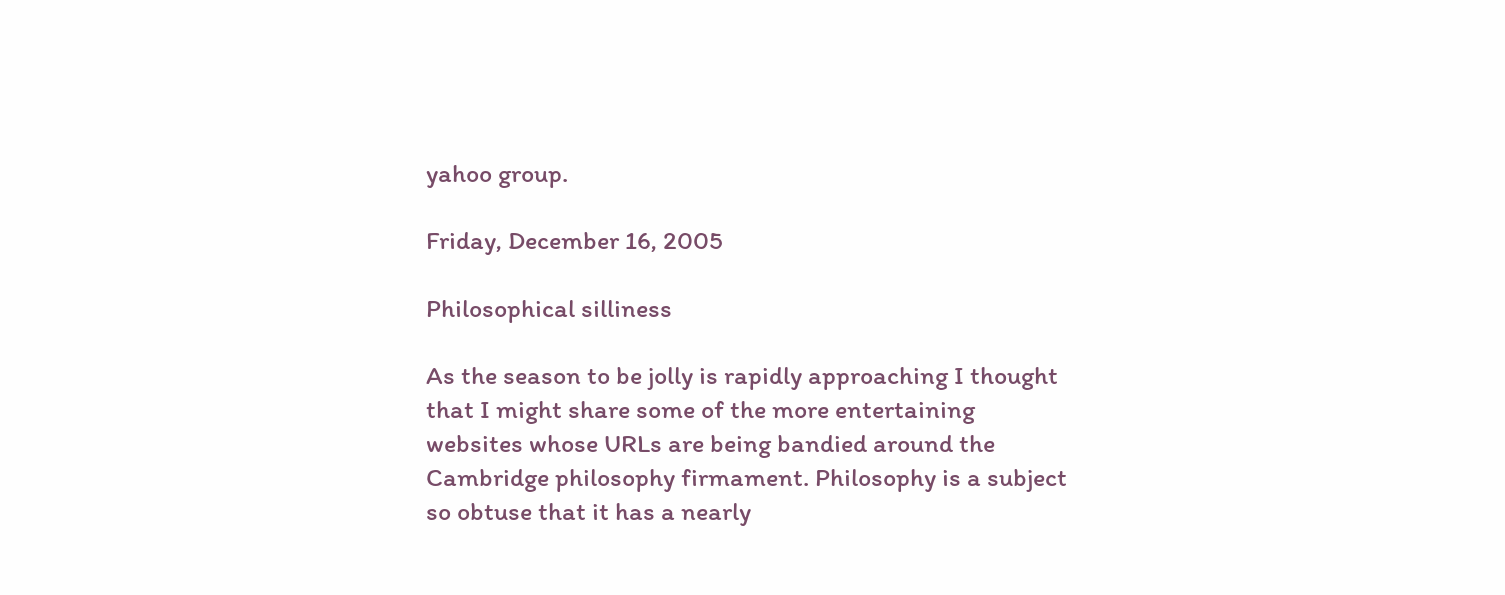yahoo group.

Friday, December 16, 2005

Philosophical silliness

As the season to be jolly is rapidly approaching I thought that I might share some of the more entertaining websites whose URLs are being bandied around the Cambridge philosophy firmament. Philosophy is a subject so obtuse that it has a nearly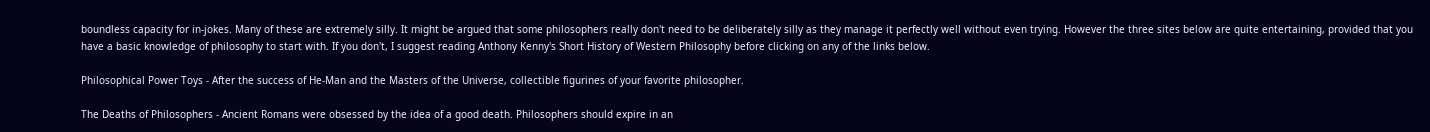boundless capacity for in-jokes. Many of these are extremely silly. It might be argued that some philosophers really don't need to be deliberately silly as they manage it perfectly well without even trying. However the three sites below are quite entertaining, provided that you have a basic knowledge of philosophy to start with. If you don't, I suggest reading Anthony Kenny's Short History of Western Philosophy before clicking on any of the links below.

Philosophical Power Toys - After the success of He-Man and the Masters of the Universe, collectible figurines of your favorite philosopher.

The Deaths of Philosophers - Ancient Romans were obsessed by the idea of a good death. Philosophers should expire in an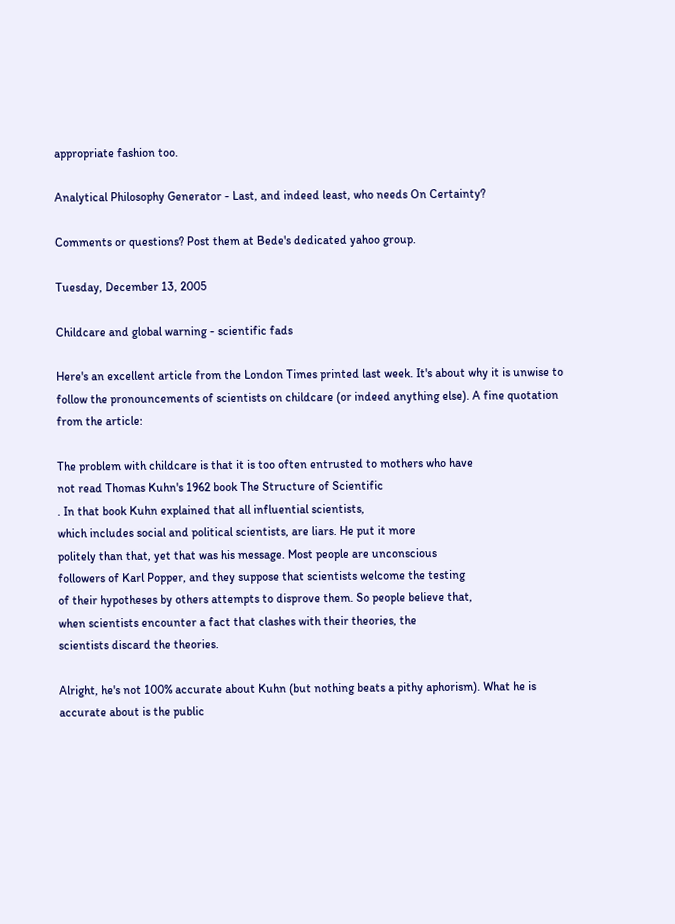appropriate fashion too.

Analytical Philosophy Generator - Last, and indeed least, who needs On Certainty?

Comments or questions? Post them at Bede's dedicated yahoo group.

Tuesday, December 13, 2005

Childcare and global warning - scientific fads

Here's an excellent article from the London Times printed last week. It's about why it is unwise to follow the pronouncements of scientists on childcare (or indeed anything else). A fine quotation from the article:

The problem with childcare is that it is too often entrusted to mothers who have
not read Thomas Kuhn's 1962 book The Structure of Scientific
. In that book Kuhn explained that all influential scientists,
which includes social and political scientists, are liars. He put it more
politely than that, yet that was his message. Most people are unconscious
followers of Karl Popper, and they suppose that scientists welcome the testing
of their hypotheses by others attempts to disprove them. So people believe that,
when scientists encounter a fact that clashes with their theories, the
scientists discard the theories.

Alright, he's not 100% accurate about Kuhn (but nothing beats a pithy aphorism). What he is accurate about is the public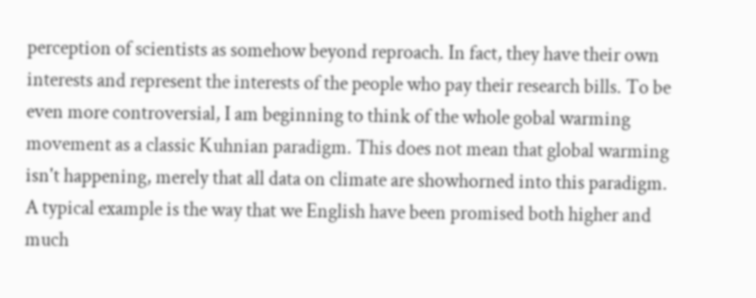perception of scientists as somehow beyond reproach. In fact, they have their own interests and represent the interests of the people who pay their research bills. To be even more controversial, I am beginning to think of the whole gobal warming movement as a classic Kuhnian paradigm. This does not mean that global warming isn't happening, merely that all data on climate are showhorned into this paradigm. A typical example is the way that we English have been promised both higher and much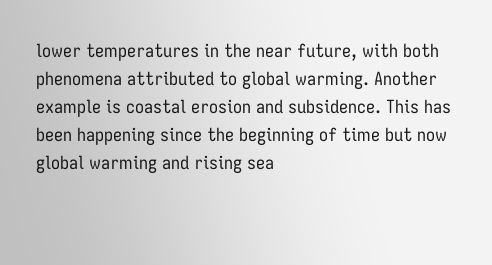lower temperatures in the near future, with both phenomena attributed to global warming. Another example is coastal erosion and subsidence. This has been happening since the beginning of time but now global warming and rising sea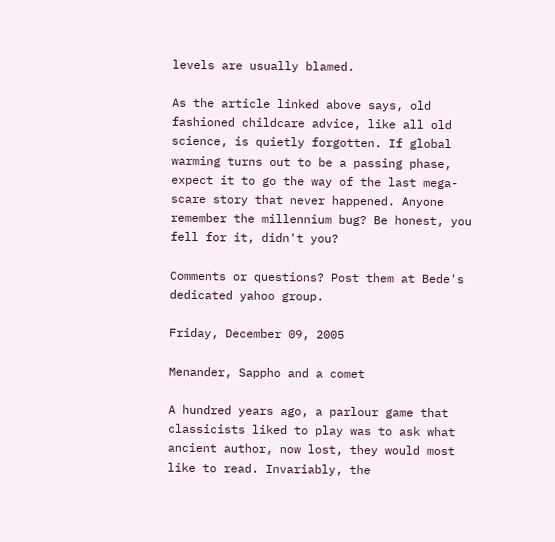levels are usually blamed.

As the article linked above says, old fashioned childcare advice, like all old science, is quietly forgotten. If global warming turns out to be a passing phase, expect it to go the way of the last mega-scare story that never happened. Anyone remember the millennium bug? Be honest, you fell for it, didn't you?

Comments or questions? Post them at Bede's dedicated yahoo group.

Friday, December 09, 2005

Menander, Sappho and a comet

A hundred years ago, a parlour game that classicists liked to play was to ask what ancient author, now lost, they would most like to read. Invariably, the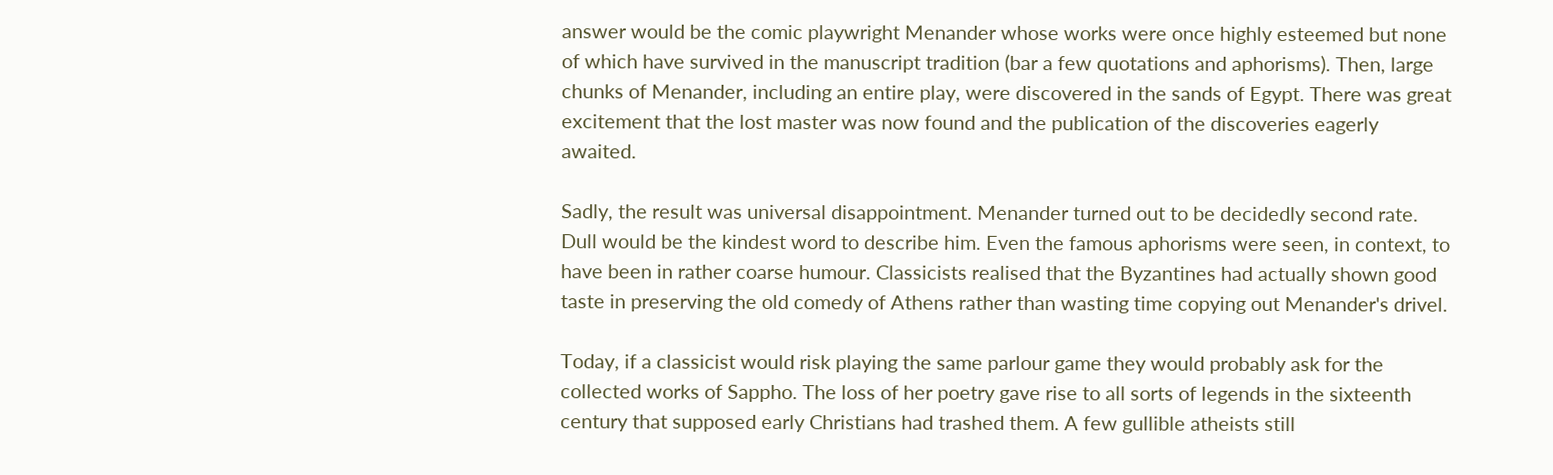answer would be the comic playwright Menander whose works were once highly esteemed but none of which have survived in the manuscript tradition (bar a few quotations and aphorisms). Then, large chunks of Menander, including an entire play, were discovered in the sands of Egypt. There was great excitement that the lost master was now found and the publication of the discoveries eagerly awaited.

Sadly, the result was universal disappointment. Menander turned out to be decidedly second rate. Dull would be the kindest word to describe him. Even the famous aphorisms were seen, in context, to have been in rather coarse humour. Classicists realised that the Byzantines had actually shown good taste in preserving the old comedy of Athens rather than wasting time copying out Menander's drivel.

Today, if a classicist would risk playing the same parlour game they would probably ask for the collected works of Sappho. The loss of her poetry gave rise to all sorts of legends in the sixteenth century that supposed early Christians had trashed them. A few gullible atheists still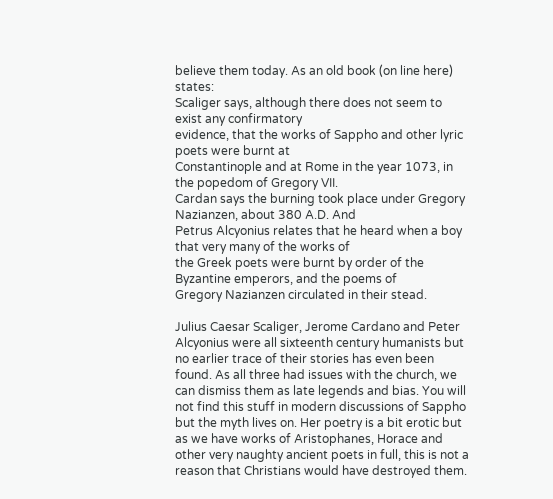believe them today. As an old book (on line here) states:
Scaliger says, although there does not seem to exist any confirmatory
evidence, that the works of Sappho and other lyric poets were burnt at
Constantinople and at Rome in the year 1073, in the popedom of Gregory VII.
Cardan says the burning took place under Gregory Nazianzen, about 380 A.D. And
Petrus Alcyonius relates that he heard when a boy that very many of the works of
the Greek poets were burnt by order of the Byzantine emperors, and the poems of
Gregory Nazianzen circulated in their stead.

Julius Caesar Scaliger, Jerome Cardano and Peter Alcyonius were all sixteenth century humanists but no earlier trace of their stories has even been found. As all three had issues with the church, we can dismiss them as late legends and bias. You will not find this stuff in modern discussions of Sappho but the myth lives on. Her poetry is a bit erotic but as we have works of Aristophanes, Horace and other very naughty ancient poets in full, this is not a reason that Christians would have destroyed them.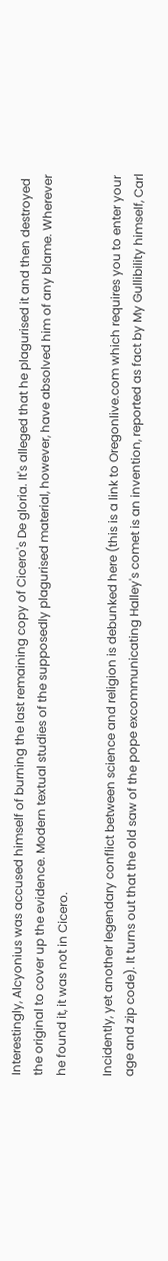Interestingly, Alcyonius was accused himself of burning the last remaining copy of Cicero's De gloria. It's alleged that he plagurised it and then destroyed the original to cover up the evidence. Modern textual studies of the supposedly plagurised material, however, have absolved him of any blame. Wherever he found it, it was not in Cicero.

Incidently, yet another legendary conflict between science and religion is debunked here (this is a link to Oregonlive.com which requires you to enter your age and zip code). It turns out that the old saw of the pope excommunicating Halley's comet is an invention, reported as fact by My Gullibility himself, Carl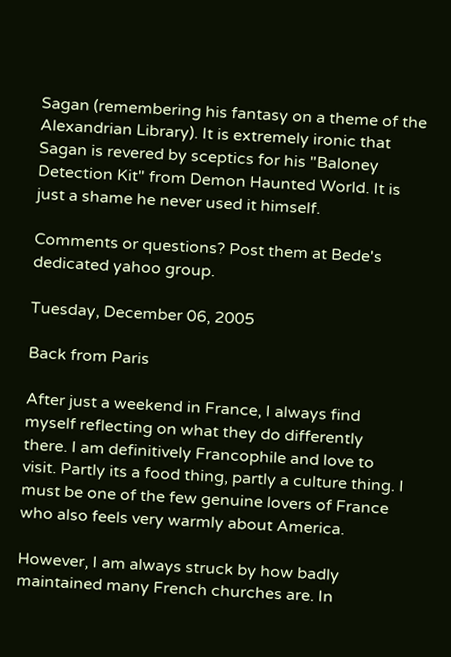Sagan (remembering his fantasy on a theme of the Alexandrian Library). It is extremely ironic that Sagan is revered by sceptics for his "Baloney Detection Kit" from Demon Haunted World. It is just a shame he never used it himself.

Comments or questions? Post them at Bede's dedicated yahoo group.

Tuesday, December 06, 2005

Back from Paris

After just a weekend in France, I always find myself reflecting on what they do differently there. I am definitively Francophile and love to visit. Partly its a food thing, partly a culture thing. I must be one of the few genuine lovers of France who also feels very warmly about America.

However, I am always struck by how badly maintained many French churches are. In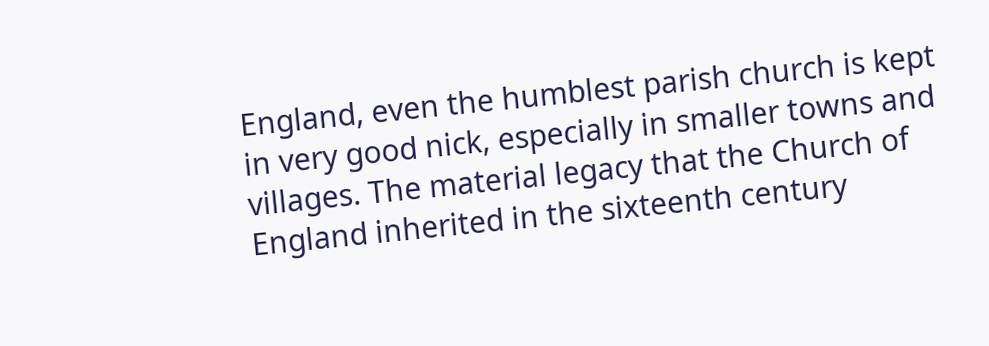England, even the humblest parish church is kept in very good nick, especially in smaller towns and villages. The material legacy that the Church of England inherited in the sixteenth century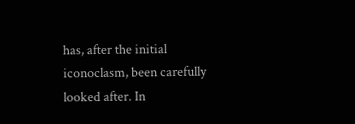has, after the initial iconoclasm, been carefully looked after. In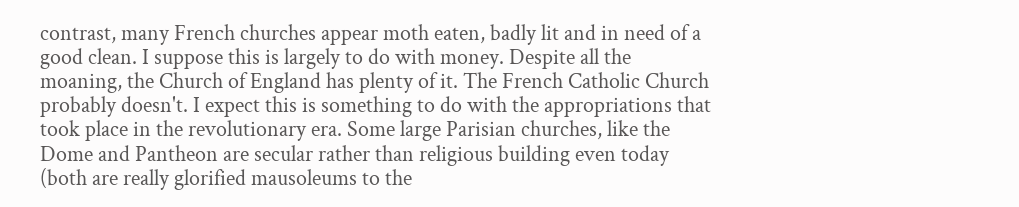contrast, many French churches appear moth eaten, badly lit and in need of a good clean. I suppose this is largely to do with money. Despite all the moaning, the Church of England has plenty of it. The French Catholic Church probably doesn't. I expect this is something to do with the appropriations that took place in the revolutionary era. Some large Parisian churches, like the Dome and Pantheon are secular rather than religious building even today (both are really glorified mausoleums to the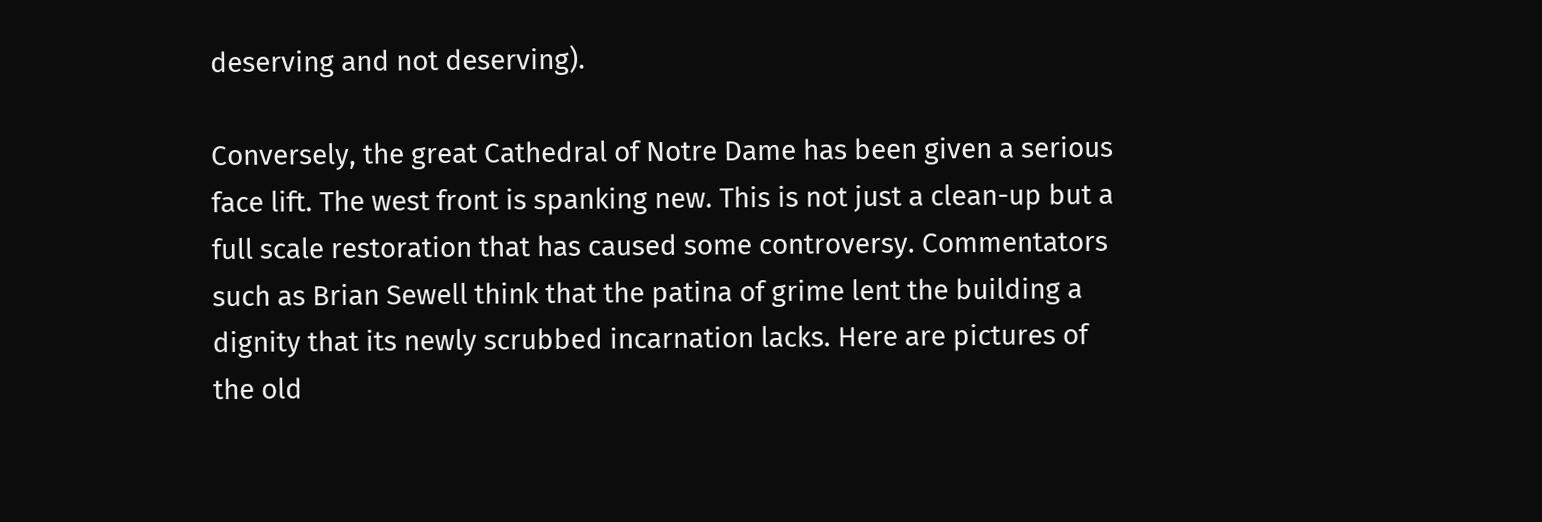deserving and not deserving).

Conversely, the great Cathedral of Notre Dame has been given a serious face lift. The west front is spanking new. This is not just a clean-up but a full scale restoration that has caused some controversy. Commentators such as Brian Sewell think that the patina of grime lent the building a dignity that its newly scrubbed incarnation lacks. Here are pictures of the old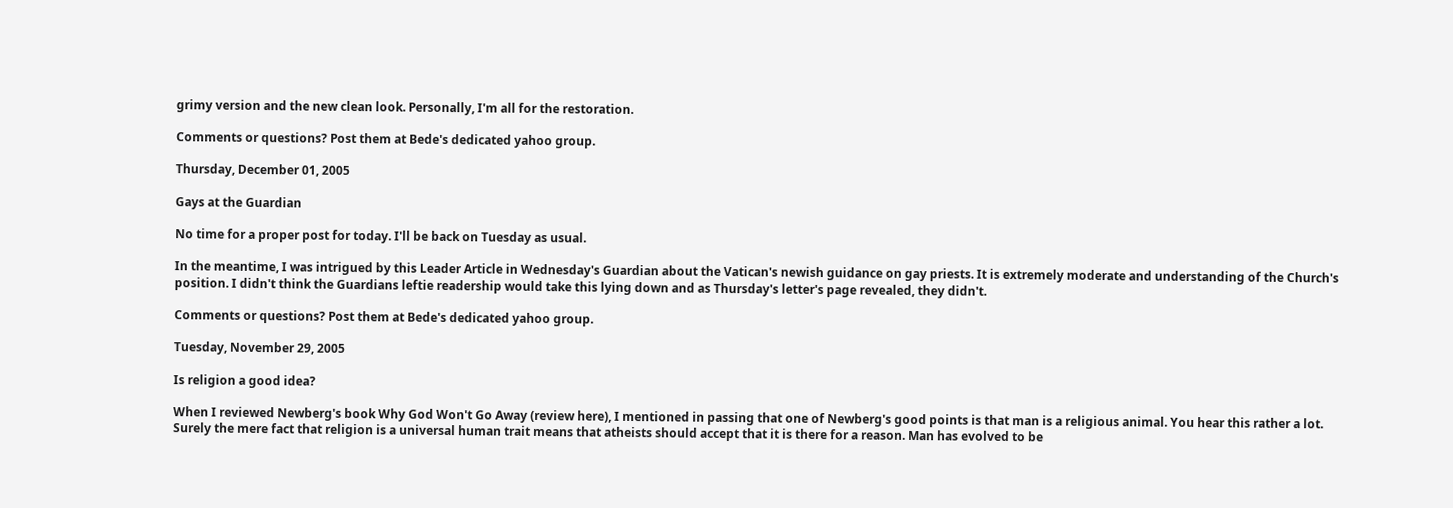grimy version and the new clean look. Personally, I'm all for the restoration.

Comments or questions? Post them at Bede's dedicated yahoo group.

Thursday, December 01, 2005

Gays at the Guardian

No time for a proper post for today. I'll be back on Tuesday as usual.

In the meantime, I was intrigued by this Leader Article in Wednesday's Guardian about the Vatican's newish guidance on gay priests. It is extremely moderate and understanding of the Church's position. I didn't think the Guardians leftie readership would take this lying down and as Thursday's letter's page revealed, they didn't.

Comments or questions? Post them at Bede's dedicated yahoo group.

Tuesday, November 29, 2005

Is religion a good idea?

When I reviewed Newberg's book Why God Won't Go Away (review here), I mentioned in passing that one of Newberg's good points is that man is a religious animal. You hear this rather a lot. Surely the mere fact that religion is a universal human trait means that atheists should accept that it is there for a reason. Man has evolved to be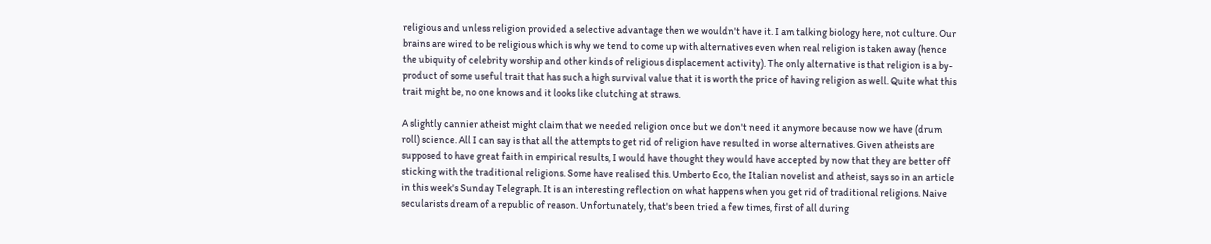religious and unless religion provided a selective advantage then we wouldn't have it. I am talking biology here, not culture. Our brains are wired to be religious which is why we tend to come up with alternatives even when real religion is taken away (hence the ubiquity of celebrity worship and other kinds of religious displacement activity). The only alternative is that religion is a by-product of some useful trait that has such a high survival value that it is worth the price of having religion as well. Quite what this trait might be, no one knows and it looks like clutching at straws.

A slightly cannier atheist might claim that we needed religion once but we don't need it anymore because now we have (drum roll) science. All I can say is that all the attempts to get rid of religion have resulted in worse alternatives. Given atheists are supposed to have great faith in empirical results, I would have thought they would have accepted by now that they are better off sticking with the traditional religions. Some have realised this. Umberto Eco, the Italian novelist and atheist, says so in an article in this week's Sunday Telegraph. It is an interesting reflection on what happens when you get rid of traditional religions. Naive secularists dream of a republic of reason. Unfortunately, that's been tried a few times, first of all during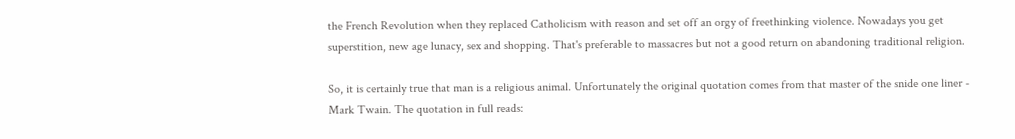the French Revolution when they replaced Catholicism with reason and set off an orgy of freethinking violence. Nowadays you get superstition, new age lunacy, sex and shopping. That's preferable to massacres but not a good return on abandoning traditional religion.

So, it is certainly true that man is a religious animal. Unfortunately the original quotation comes from that master of the snide one liner - Mark Twain. The quotation in full reads: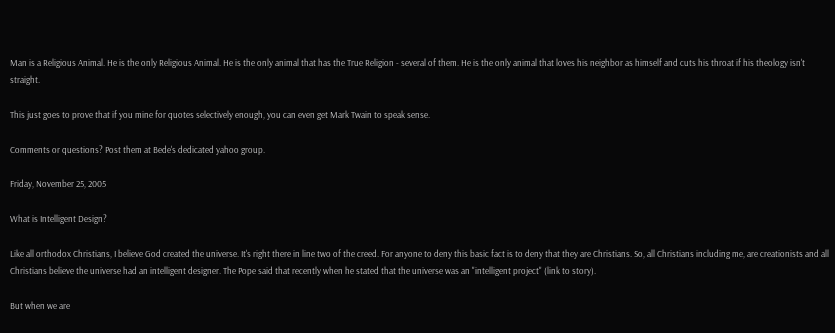Man is a Religious Animal. He is the only Religious Animal. He is the only animal that has the True Religion - several of them. He is the only animal that loves his neighbor as himself and cuts his throat if his theology isn't straight.

This just goes to prove that if you mine for quotes selectively enough, you can even get Mark Twain to speak sense.

Comments or questions? Post them at Bede's dedicated yahoo group.

Friday, November 25, 2005

What is Intelligent Design?

Like all orthodox Christians, I believe God created the universe. It's right there in line two of the creed. For anyone to deny this basic fact is to deny that they are Christians. So, all Christians including me, are creationists and all Christians believe the universe had an intelligent designer. The Pope said that recently when he stated that the universe was an "intelligent project" (link to story).

But when we are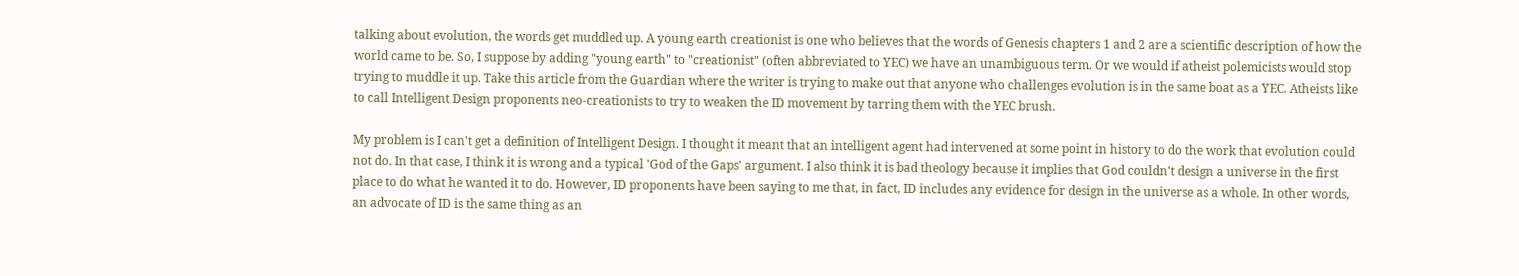talking about evolution, the words get muddled up. A young earth creationist is one who believes that the words of Genesis chapters 1 and 2 are a scientific description of how the world came to be. So, I suppose by adding "young earth" to "creationist" (often abbreviated to YEC) we have an unambiguous term. Or we would if atheist polemicists would stop trying to muddle it up. Take this article from the Guardian where the writer is trying to make out that anyone who challenges evolution is in the same boat as a YEC. Atheists like to call Intelligent Design proponents neo-creationists to try to weaken the ID movement by tarring them with the YEC brush.

My problem is I can't get a definition of Intelligent Design. I thought it meant that an intelligent agent had intervened at some point in history to do the work that evolution could not do. In that case, I think it is wrong and a typical 'God of the Gaps' argument. I also think it is bad theology because it implies that God couldn't design a universe in the first place to do what he wanted it to do. However, ID proponents have been saying to me that, in fact, ID includes any evidence for design in the universe as a whole. In other words, an advocate of ID is the same thing as an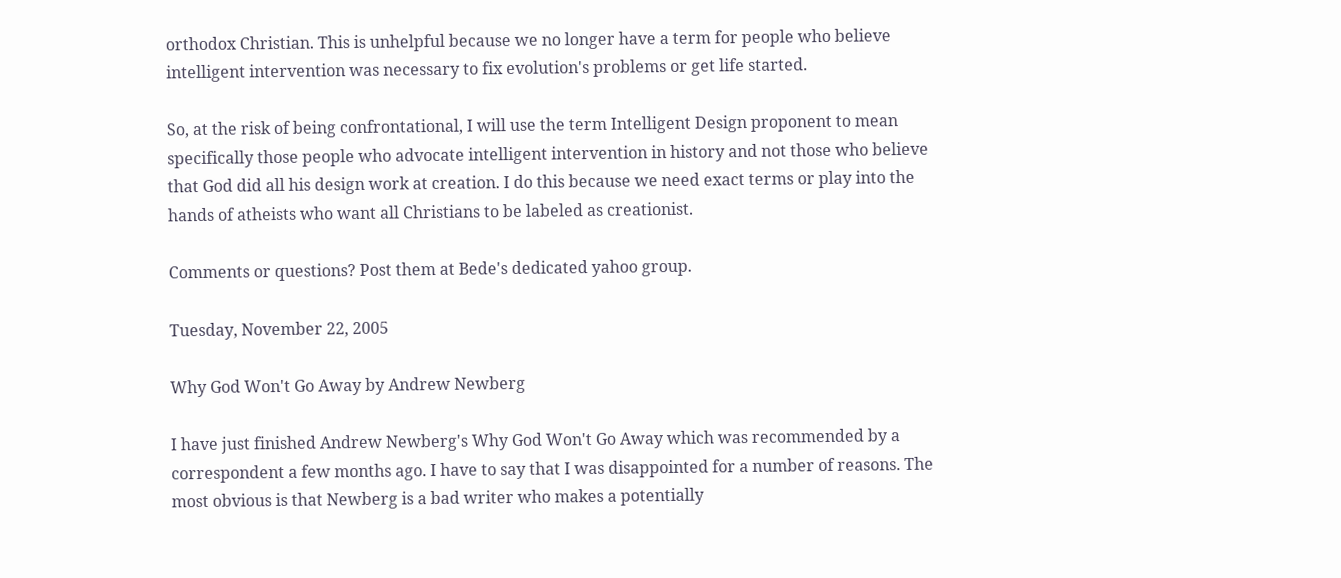orthodox Christian. This is unhelpful because we no longer have a term for people who believe intelligent intervention was necessary to fix evolution's problems or get life started.

So, at the risk of being confrontational, I will use the term Intelligent Design proponent to mean specifically those people who advocate intelligent intervention in history and not those who believe that God did all his design work at creation. I do this because we need exact terms or play into the hands of atheists who want all Christians to be labeled as creationist.

Comments or questions? Post them at Bede's dedicated yahoo group.

Tuesday, November 22, 2005

Why God Won't Go Away by Andrew Newberg

I have just finished Andrew Newberg's Why God Won't Go Away which was recommended by a correspondent a few months ago. I have to say that I was disappointed for a number of reasons. The most obvious is that Newberg is a bad writer who makes a potentially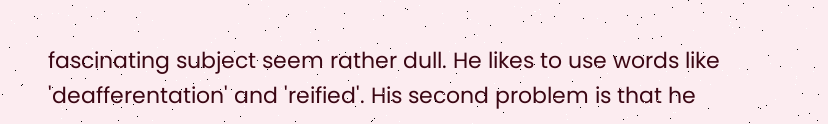fascinating subject seem rather dull. He likes to use words like 'deafferentation' and 'reified'. His second problem is that he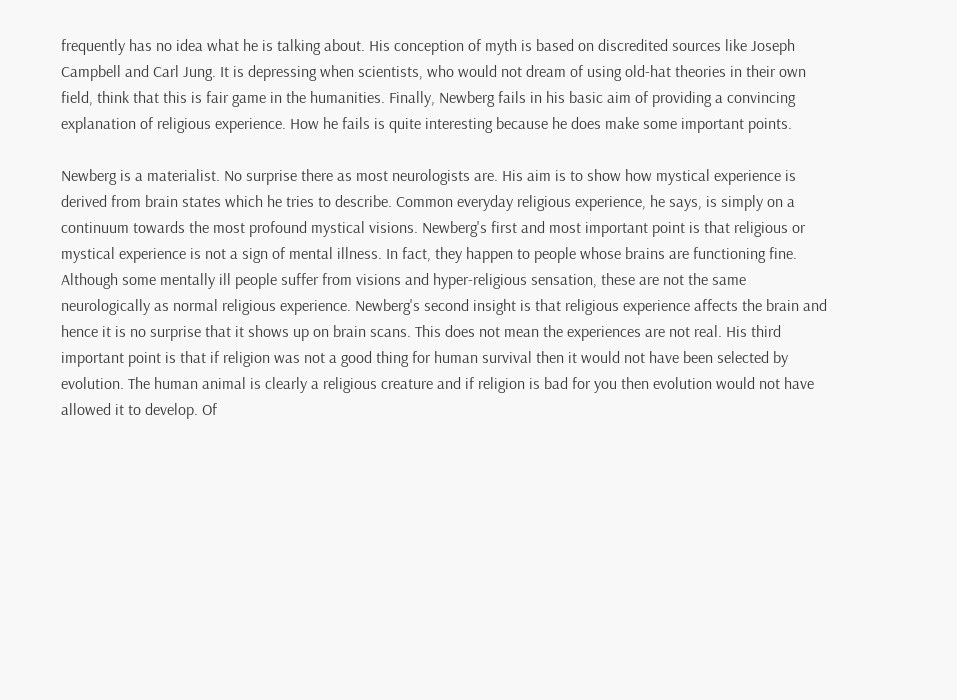frequently has no idea what he is talking about. His conception of myth is based on discredited sources like Joseph Campbell and Carl Jung. It is depressing when scientists, who would not dream of using old-hat theories in their own field, think that this is fair game in the humanities. Finally, Newberg fails in his basic aim of providing a convincing explanation of religious experience. How he fails is quite interesting because he does make some important points.

Newberg is a materialist. No surprise there as most neurologists are. His aim is to show how mystical experience is derived from brain states which he tries to describe. Common everyday religious experience, he says, is simply on a continuum towards the most profound mystical visions. Newberg's first and most important point is that religious or mystical experience is not a sign of mental illness. In fact, they happen to people whose brains are functioning fine. Although some mentally ill people suffer from visions and hyper-religious sensation, these are not the same neurologically as normal religious experience. Newberg's second insight is that religious experience affects the brain and hence it is no surprise that it shows up on brain scans. This does not mean the experiences are not real. His third important point is that if religion was not a good thing for human survival then it would not have been selected by evolution. The human animal is clearly a religious creature and if religion is bad for you then evolution would not have allowed it to develop. Of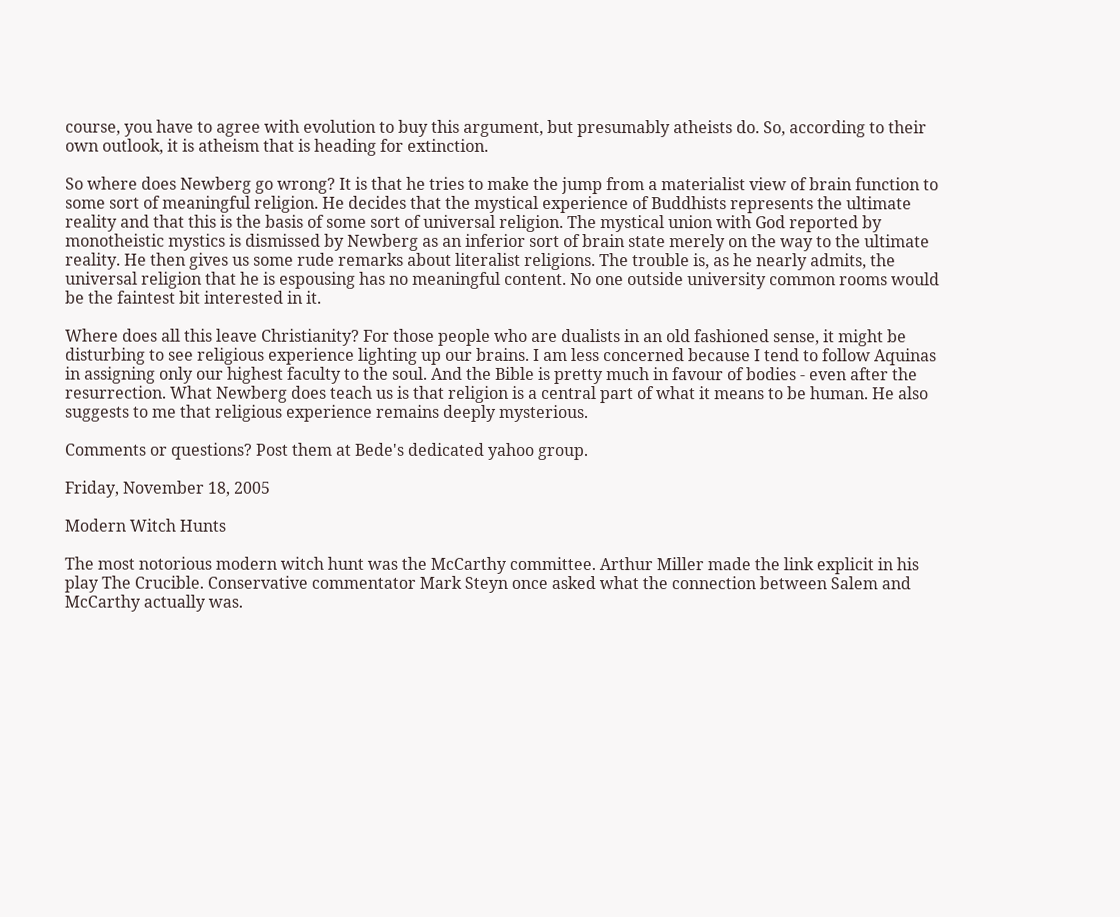course, you have to agree with evolution to buy this argument, but presumably atheists do. So, according to their own outlook, it is atheism that is heading for extinction.

So where does Newberg go wrong? It is that he tries to make the jump from a materialist view of brain function to some sort of meaningful religion. He decides that the mystical experience of Buddhists represents the ultimate reality and that this is the basis of some sort of universal religion. The mystical union with God reported by monotheistic mystics is dismissed by Newberg as an inferior sort of brain state merely on the way to the ultimate reality. He then gives us some rude remarks about literalist religions. The trouble is, as he nearly admits, the universal religion that he is espousing has no meaningful content. No one outside university common rooms would be the faintest bit interested in it.

Where does all this leave Christianity? For those people who are dualists in an old fashioned sense, it might be disturbing to see religious experience lighting up our brains. I am less concerned because I tend to follow Aquinas in assigning only our highest faculty to the soul. And the Bible is pretty much in favour of bodies - even after the resurrection. What Newberg does teach us is that religion is a central part of what it means to be human. He also suggests to me that religious experience remains deeply mysterious.

Comments or questions? Post them at Bede's dedicated yahoo group.

Friday, November 18, 2005

Modern Witch Hunts

The most notorious modern witch hunt was the McCarthy committee. Arthur Miller made the link explicit in his play The Crucible. Conservative commentator Mark Steyn once asked what the connection between Salem and McCarthy actually was.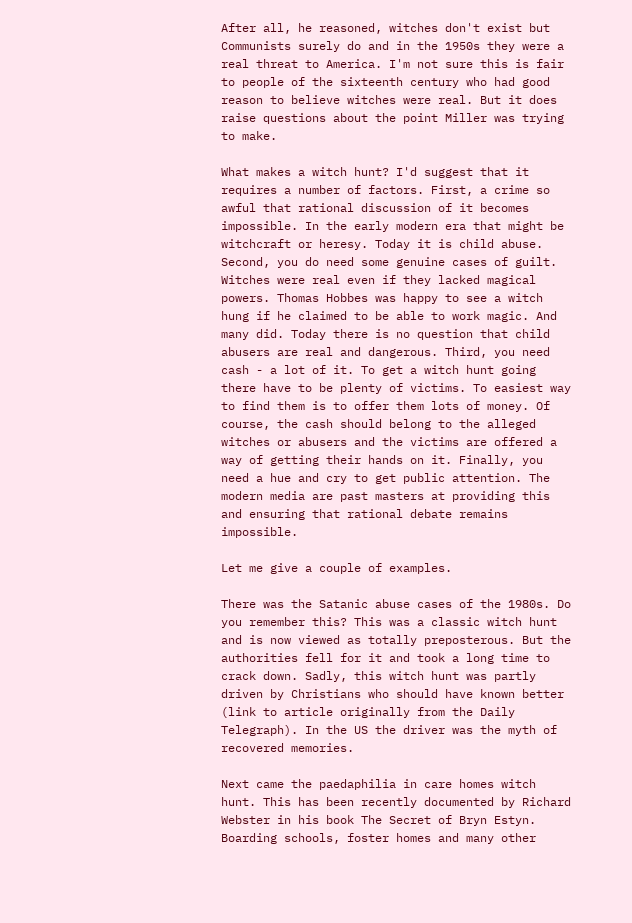After all, he reasoned, witches don't exist but Communists surely do and in the 1950s they were a real threat to America. I'm not sure this is fair to people of the sixteenth century who had good reason to believe witches were real. But it does raise questions about the point Miller was trying to make.

What makes a witch hunt? I'd suggest that it requires a number of factors. First, a crime so awful that rational discussion of it becomes impossible. In the early modern era that might be witchcraft or heresy. Today it is child abuse. Second, you do need some genuine cases of guilt. Witches were real even if they lacked magical powers. Thomas Hobbes was happy to see a witch hung if he claimed to be able to work magic. And many did. Today there is no question that child abusers are real and dangerous. Third, you need cash - a lot of it. To get a witch hunt going there have to be plenty of victims. To easiest way to find them is to offer them lots of money. Of course, the cash should belong to the alleged witches or abusers and the victims are offered a way of getting their hands on it. Finally, you need a hue and cry to get public attention. The modern media are past masters at providing this and ensuring that rational debate remains impossible.

Let me give a couple of examples.

There was the Satanic abuse cases of the 1980s. Do you remember this? This was a classic witch hunt and is now viewed as totally preposterous. But the authorities fell for it and took a long time to crack down. Sadly, this witch hunt was partly driven by Christians who should have known better (link to article originally from the Daily Telegraph). In the US the driver was the myth of recovered memories.

Next came the paedaphilia in care homes witch hunt. This has been recently documented by Richard Webster in his book The Secret of Bryn Estyn. Boarding schools, foster homes and many other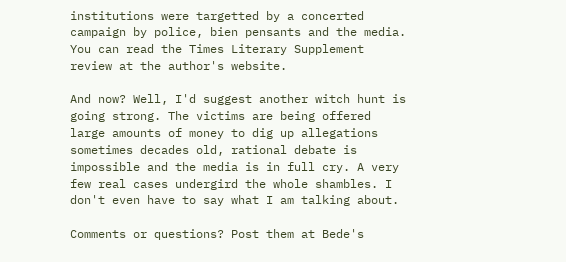institutions were targetted by a concerted campaign by police, bien pensants and the media. You can read the Times Literary Supplement review at the author's website.

And now? Well, I'd suggest another witch hunt is going strong. The victims are being offered large amounts of money to dig up allegations sometimes decades old, rational debate is impossible and the media is in full cry. A very few real cases undergird the whole shambles. I don't even have to say what I am talking about.

Comments or questions? Post them at Bede's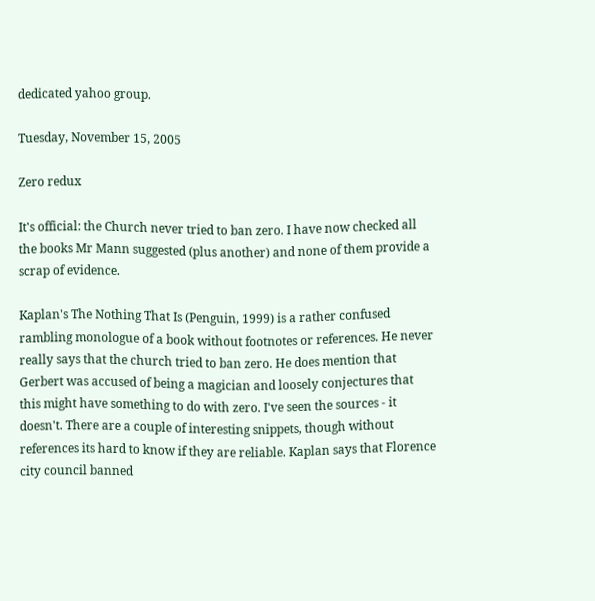dedicated yahoo group.

Tuesday, November 15, 2005

Zero redux

It's official: the Church never tried to ban zero. I have now checked all the books Mr Mann suggested (plus another) and none of them provide a scrap of evidence.

Kaplan's The Nothing That Is (Penguin, 1999) is a rather confused rambling monologue of a book without footnotes or references. He never really says that the church tried to ban zero. He does mention that Gerbert was accused of being a magician and loosely conjectures that this might have something to do with zero. I've seen the sources - it doesn't. There are a couple of interesting snippets, though without references its hard to know if they are reliable. Kaplan says that Florence city council banned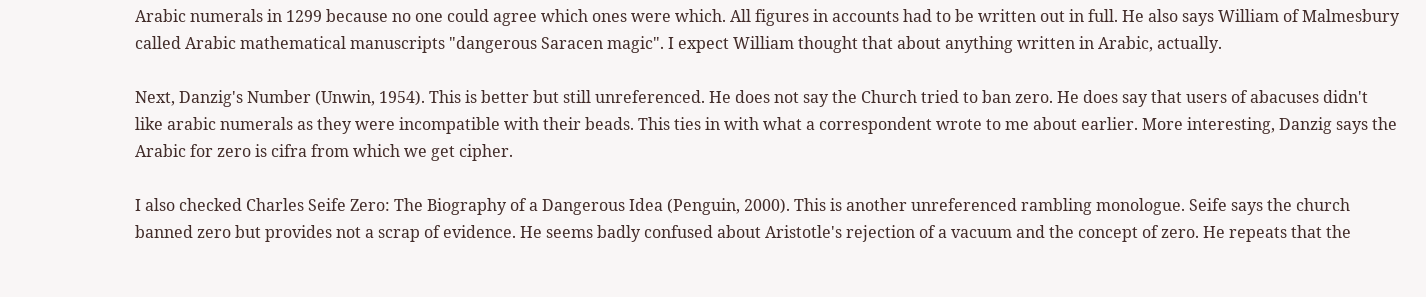Arabic numerals in 1299 because no one could agree which ones were which. All figures in accounts had to be written out in full. He also says William of Malmesbury called Arabic mathematical manuscripts "dangerous Saracen magic". I expect William thought that about anything written in Arabic, actually.

Next, Danzig's Number (Unwin, 1954). This is better but still unreferenced. He does not say the Church tried to ban zero. He does say that users of abacuses didn't like arabic numerals as they were incompatible with their beads. This ties in with what a correspondent wrote to me about earlier. More interesting, Danzig says the Arabic for zero is cifra from which we get cipher.

I also checked Charles Seife Zero: The Biography of a Dangerous Idea (Penguin, 2000). This is another unreferenced rambling monologue. Seife says the church banned zero but provides not a scrap of evidence. He seems badly confused about Aristotle's rejection of a vacuum and the concept of zero. He repeats that the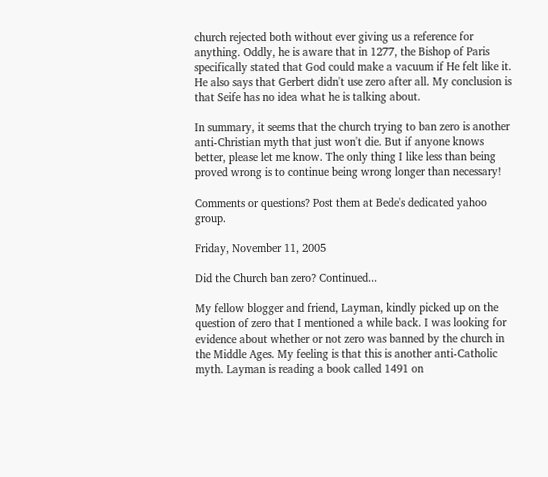church rejected both without ever giving us a reference for anything. Oddly, he is aware that in 1277, the Bishop of Paris specifically stated that God could make a vacuum if He felt like it. He also says that Gerbert didn't use zero after all. My conclusion is that Seife has no idea what he is talking about.

In summary, it seems that the church trying to ban zero is another anti-Christian myth that just won't die. But if anyone knows better, please let me know. The only thing I like less than being proved wrong is to continue being wrong longer than necessary!

Comments or questions? Post them at Bede's dedicated yahoo group.

Friday, November 11, 2005

Did the Church ban zero? Continued...

My fellow blogger and friend, Layman, kindly picked up on the question of zero that I mentioned a while back. I was looking for evidence about whether or not zero was banned by the church in the Middle Ages. My feeling is that this is another anti-Catholic myth. Layman is reading a book called 1491 on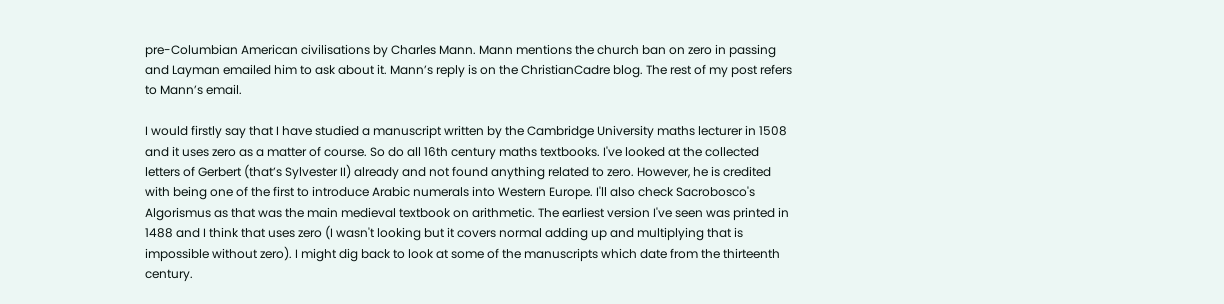pre-Columbian American civilisations by Charles Mann. Mann mentions the church ban on zero in passing and Layman emailed him to ask about it. Mann’s reply is on the ChristianCadre blog. The rest of my post refers to Mann’s email.

I would firstly say that I have studied a manuscript written by the Cambridge University maths lecturer in 1508 and it uses zero as a matter of course. So do all 16th century maths textbooks. I've looked at the collected letters of Gerbert (that’s Sylvester II) already and not found anything related to zero. However, he is credited with being one of the first to introduce Arabic numerals into Western Europe. I'll also check Sacrobosco's Algorismus as that was the main medieval textbook on arithmetic. The earliest version I've seen was printed in 1488 and I think that uses zero (I wasn't looking but it covers normal adding up and multiplying that is impossible without zero). I might dig back to look at some of the manuscripts which date from the thirteenth century.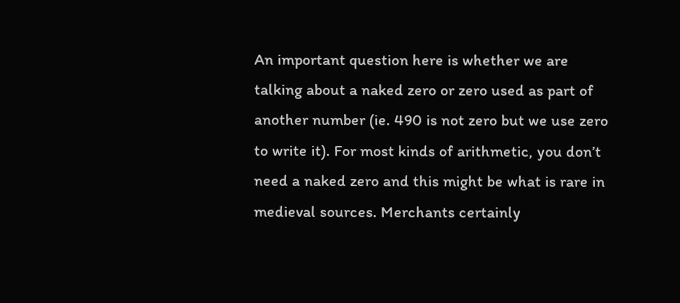An important question here is whether we are talking about a naked zero or zero used as part of another number (ie. 490 is not zero but we use zero to write it). For most kinds of arithmetic, you don’t need a naked zero and this might be what is rare in medieval sources. Merchants certainly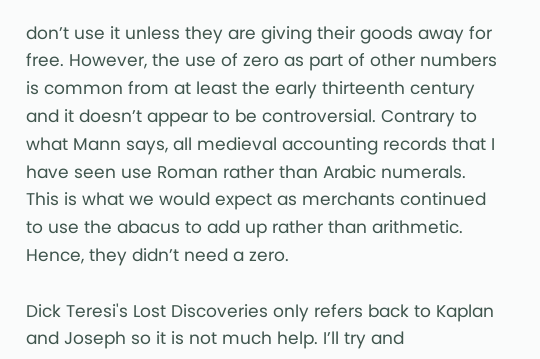don’t use it unless they are giving their goods away for free. However, the use of zero as part of other numbers is common from at least the early thirteenth century and it doesn’t appear to be controversial. Contrary to what Mann says, all medieval accounting records that I have seen use Roman rather than Arabic numerals. This is what we would expect as merchants continued to use the abacus to add up rather than arithmetic. Hence, they didn’t need a zero.

Dick Teresi's Lost Discoveries only refers back to Kaplan and Joseph so it is not much help. I’ll try and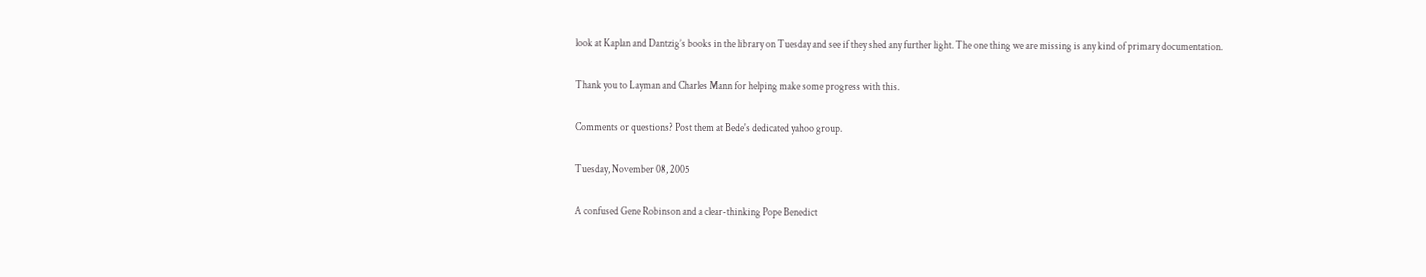look at Kaplan and Dantzig’s books in the library on Tuesday and see if they shed any further light. The one thing we are missing is any kind of primary documentation.

Thank you to Layman and Charles Mann for helping make some progress with this.

Comments or questions? Post them at Bede's dedicated yahoo group.

Tuesday, November 08, 2005

A confused Gene Robinson and a clear-thinking Pope Benedict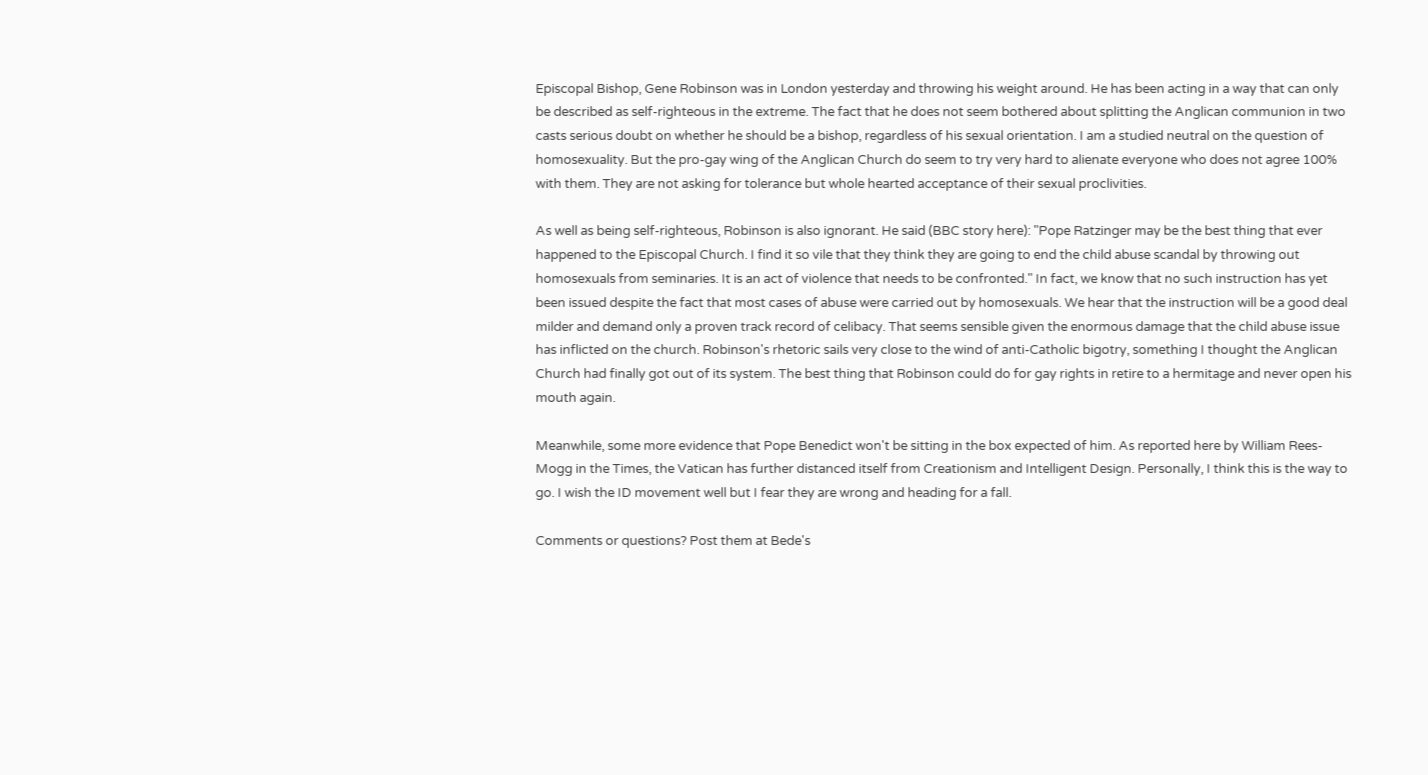Episcopal Bishop, Gene Robinson was in London yesterday and throwing his weight around. He has been acting in a way that can only be described as self-righteous in the extreme. The fact that he does not seem bothered about splitting the Anglican communion in two casts serious doubt on whether he should be a bishop, regardless of his sexual orientation. I am a studied neutral on the question of homosexuality. But the pro-gay wing of the Anglican Church do seem to try very hard to alienate everyone who does not agree 100% with them. They are not asking for tolerance but whole hearted acceptance of their sexual proclivities.

As well as being self-righteous, Robinson is also ignorant. He said (BBC story here): "Pope Ratzinger may be the best thing that ever happened to the Episcopal Church. I find it so vile that they think they are going to end the child abuse scandal by throwing out homosexuals from seminaries. It is an act of violence that needs to be confronted." In fact, we know that no such instruction has yet been issued despite the fact that most cases of abuse were carried out by homosexuals. We hear that the instruction will be a good deal milder and demand only a proven track record of celibacy. That seems sensible given the enormous damage that the child abuse issue has inflicted on the church. Robinson's rhetoric sails very close to the wind of anti-Catholic bigotry, something I thought the Anglican Church had finally got out of its system. The best thing that Robinson could do for gay rights in retire to a hermitage and never open his mouth again.

Meanwhile, some more evidence that Pope Benedict won't be sitting in the box expected of him. As reported here by William Rees-Mogg in the Times, the Vatican has further distanced itself from Creationism and Intelligent Design. Personally, I think this is the way to go. I wish the ID movement well but I fear they are wrong and heading for a fall.

Comments or questions? Post them at Bede's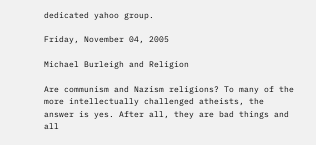dedicated yahoo group.

Friday, November 04, 2005

Michael Burleigh and Religion

Are communism and Nazism religions? To many of the more intellectually challenged atheists, the answer is yes. After all, they are bad things and all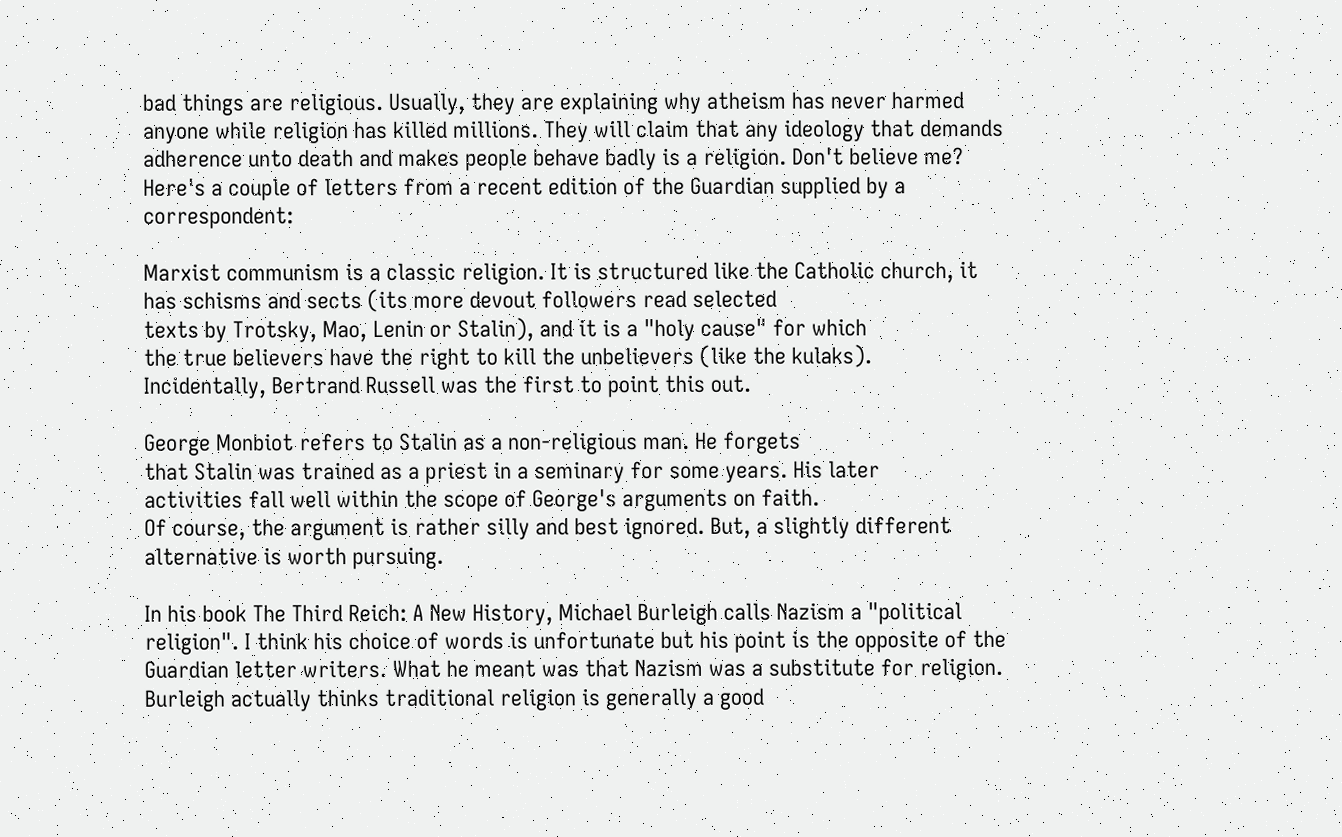bad things are religious. Usually, they are explaining why atheism has never harmed anyone while religion has killed millions. They will claim that any ideology that demands adherence unto death and makes people behave badly is a religion. Don't believe me? Here's a couple of letters from a recent edition of the Guardian supplied by a correspondent:

Marxist communism is a classic religion. It is structured like the Catholic church, it has schisms and sects (its more devout followers read selected
texts by Trotsky, Mao, Lenin or Stalin), and it is a "holy cause" for which
the true believers have the right to kill the unbelievers (like the kulaks).
Incidentally, Bertrand Russell was the first to point this out.

George Monbiot refers to Stalin as a non-religious man. He forgets
that Stalin was trained as a priest in a seminary for some years. His later
activities fall well within the scope of George's arguments on faith.
Of course, the argument is rather silly and best ignored. But, a slightly different alternative is worth pursuing.

In his book The Third Reich: A New History, Michael Burleigh calls Nazism a "political religion". I think his choice of words is unfortunate but his point is the opposite of the Guardian letter writers. What he meant was that Nazism was a substitute for religion. Burleigh actually thinks traditional religion is generally a good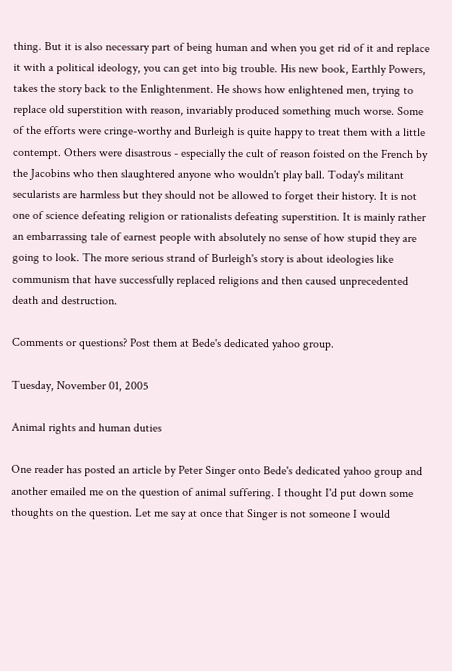thing. But it is also necessary part of being human and when you get rid of it and replace it with a political ideology, you can get into big trouble. His new book, Earthly Powers, takes the story back to the Enlightenment. He shows how enlightened men, trying to replace old superstition with reason, invariably produced something much worse. Some of the efforts were cringe-worthy and Burleigh is quite happy to treat them with a little contempt. Others were disastrous - especially the cult of reason foisted on the French by the Jacobins who then slaughtered anyone who wouldn't play ball. Today's militant secularists are harmless but they should not be allowed to forget their history. It is not one of science defeating religion or rationalists defeating superstition. It is mainly rather an embarrassing tale of earnest people with absolutely no sense of how stupid they are going to look. The more serious strand of Burleigh's story is about ideologies like communism that have successfully replaced religions and then caused unprecedented death and destruction.

Comments or questions? Post them at Bede's dedicated yahoo group.

Tuesday, November 01, 2005

Animal rights and human duties

One reader has posted an article by Peter Singer onto Bede's dedicated yahoo group and another emailed me on the question of animal suffering. I thought I'd put down some thoughts on the question. Let me say at once that Singer is not someone I would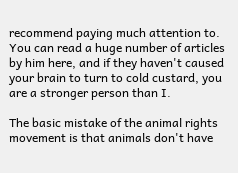recommend paying much attention to. You can read a huge number of articles by him here, and if they haven't caused your brain to turn to cold custard, you are a stronger person than I.

The basic mistake of the animal rights movement is that animals don't have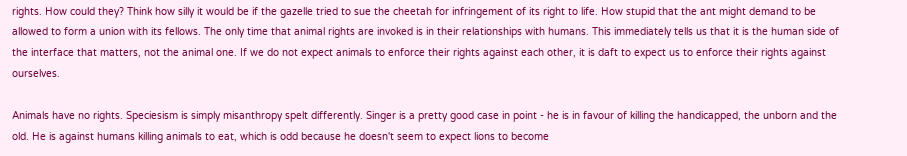rights. How could they? Think how silly it would be if the gazelle tried to sue the cheetah for infringement of its right to life. How stupid that the ant might demand to be allowed to form a union with its fellows. The only time that animal rights are invoked is in their relationships with humans. This immediately tells us that it is the human side of the interface that matters, not the animal one. If we do not expect animals to enforce their rights against each other, it is daft to expect us to enforce their rights against ourselves.

Animals have no rights. Speciesism is simply misanthropy spelt differently. Singer is a pretty good case in point - he is in favour of killing the handicapped, the unborn and the old. He is against humans killing animals to eat, which is odd because he doesn't seem to expect lions to become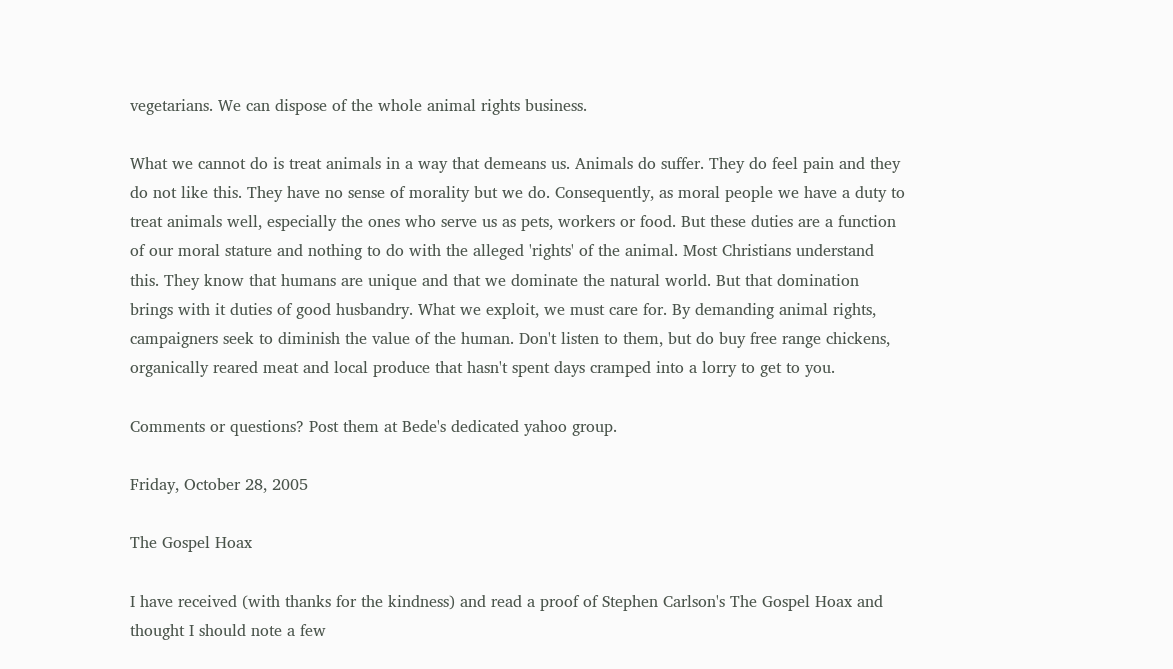vegetarians. We can dispose of the whole animal rights business.

What we cannot do is treat animals in a way that demeans us. Animals do suffer. They do feel pain and they do not like this. They have no sense of morality but we do. Consequently, as moral people we have a duty to treat animals well, especially the ones who serve us as pets, workers or food. But these duties are a function of our moral stature and nothing to do with the alleged 'rights' of the animal. Most Christians understand this. They know that humans are unique and that we dominate the natural world. But that domination brings with it duties of good husbandry. What we exploit, we must care for. By demanding animal rights, campaigners seek to diminish the value of the human. Don't listen to them, but do buy free range chickens, organically reared meat and local produce that hasn't spent days cramped into a lorry to get to you.

Comments or questions? Post them at Bede's dedicated yahoo group.

Friday, October 28, 2005

The Gospel Hoax

I have received (with thanks for the kindness) and read a proof of Stephen Carlson's The Gospel Hoax and thought I should note a few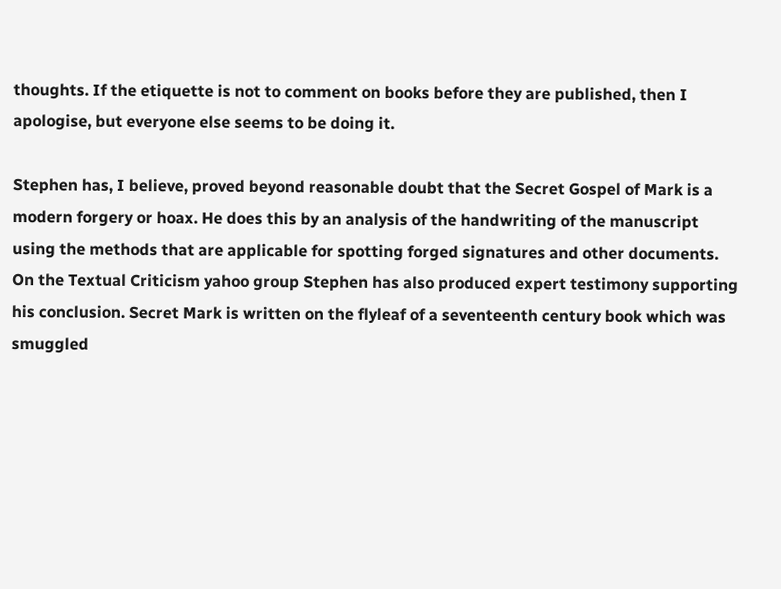thoughts. If the etiquette is not to comment on books before they are published, then I apologise, but everyone else seems to be doing it.

Stephen has, I believe, proved beyond reasonable doubt that the Secret Gospel of Mark is a modern forgery or hoax. He does this by an analysis of the handwriting of the manuscript using the methods that are applicable for spotting forged signatures and other documents. On the Textual Criticism yahoo group Stephen has also produced expert testimony supporting his conclusion. Secret Mark is written on the flyleaf of a seventeenth century book which was smuggled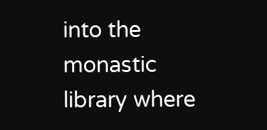into the monastic library where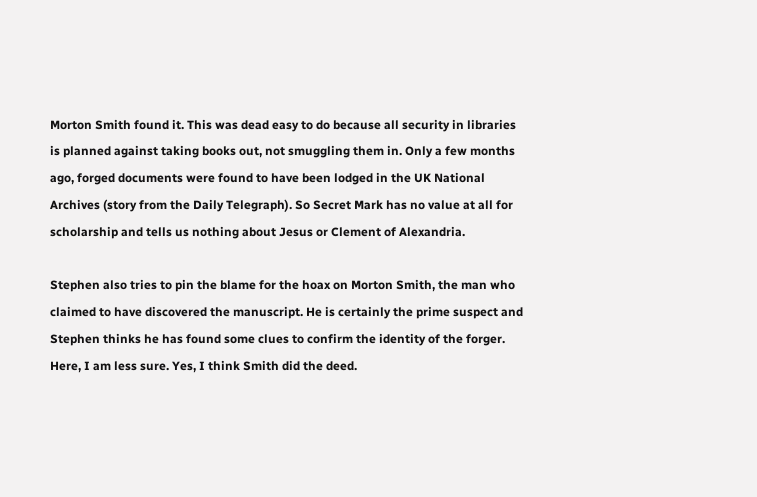Morton Smith found it. This was dead easy to do because all security in libraries is planned against taking books out, not smuggling them in. Only a few months ago, forged documents were found to have been lodged in the UK National Archives (story from the Daily Telegraph). So Secret Mark has no value at all for scholarship and tells us nothing about Jesus or Clement of Alexandria.

Stephen also tries to pin the blame for the hoax on Morton Smith, the man who claimed to have discovered the manuscript. He is certainly the prime suspect and Stephen thinks he has found some clues to confirm the identity of the forger. Here, I am less sure. Yes, I think Smith did the deed.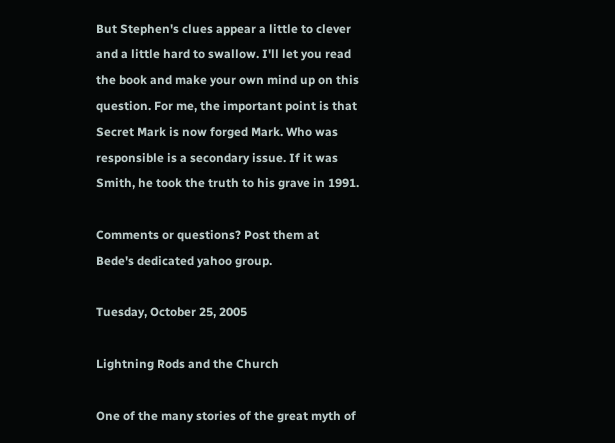But Stephen's clues appear a little to clever and a little hard to swallow. I'll let you read the book and make your own mind up on this question. For me, the important point is that Secret Mark is now forged Mark. Who was responsible is a secondary issue. If it was Smith, he took the truth to his grave in 1991.

Comments or questions? Post them at Bede's dedicated yahoo group.

Tuesday, October 25, 2005

Lightning Rods and the Church

One of the many stories of the great myth of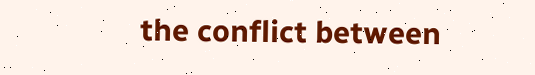the conflict between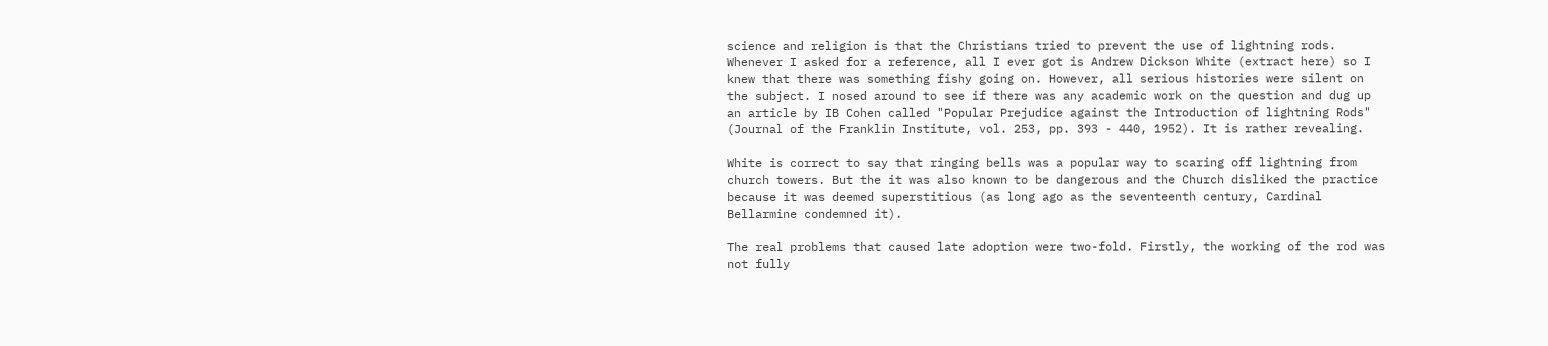science and religion is that the Christians tried to prevent the use of lightning rods. Whenever I asked for a reference, all I ever got is Andrew Dickson White (extract here) so I knew that there was something fishy going on. However, all serious histories were silent on the subject. I nosed around to see if there was any academic work on the question and dug up an article by IB Cohen called "Popular Prejudice against the Introduction of lightning Rods" (Journal of the Franklin Institute, vol. 253, pp. 393 - 440, 1952). It is rather revealing.

White is correct to say that ringing bells was a popular way to scaring off lightning from church towers. But the it was also known to be dangerous and the Church disliked the practice because it was deemed superstitious (as long ago as the seventeenth century, Cardinal Bellarmine condemned it).

The real problems that caused late adoption were two-fold. Firstly, the working of the rod was not fully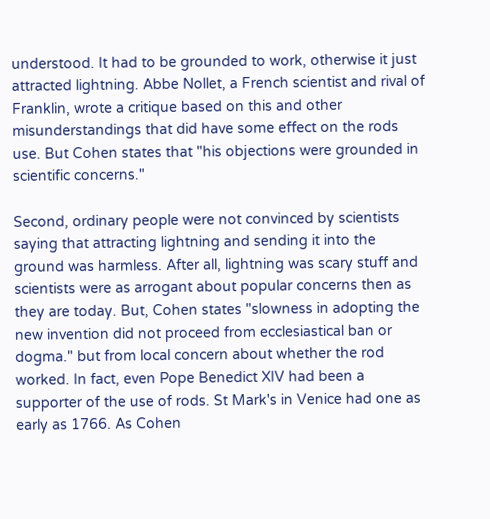understood. It had to be grounded to work, otherwise it just attracted lightning. Abbe Nollet, a French scientist and rival of Franklin, wrote a critique based on this and other misunderstandings that did have some effect on the rods use. But Cohen states that "his objections were grounded in scientific concerns."

Second, ordinary people were not convinced by scientists saying that attracting lightning and sending it into the ground was harmless. After all, lightning was scary stuff and scientists were as arrogant about popular concerns then as they are today. But, Cohen states "slowness in adopting the new invention did not proceed from ecclesiastical ban or dogma." but from local concern about whether the rod worked. In fact, even Pope Benedict XIV had been a supporter of the use of rods. St Mark's in Venice had one as early as 1766. As Cohen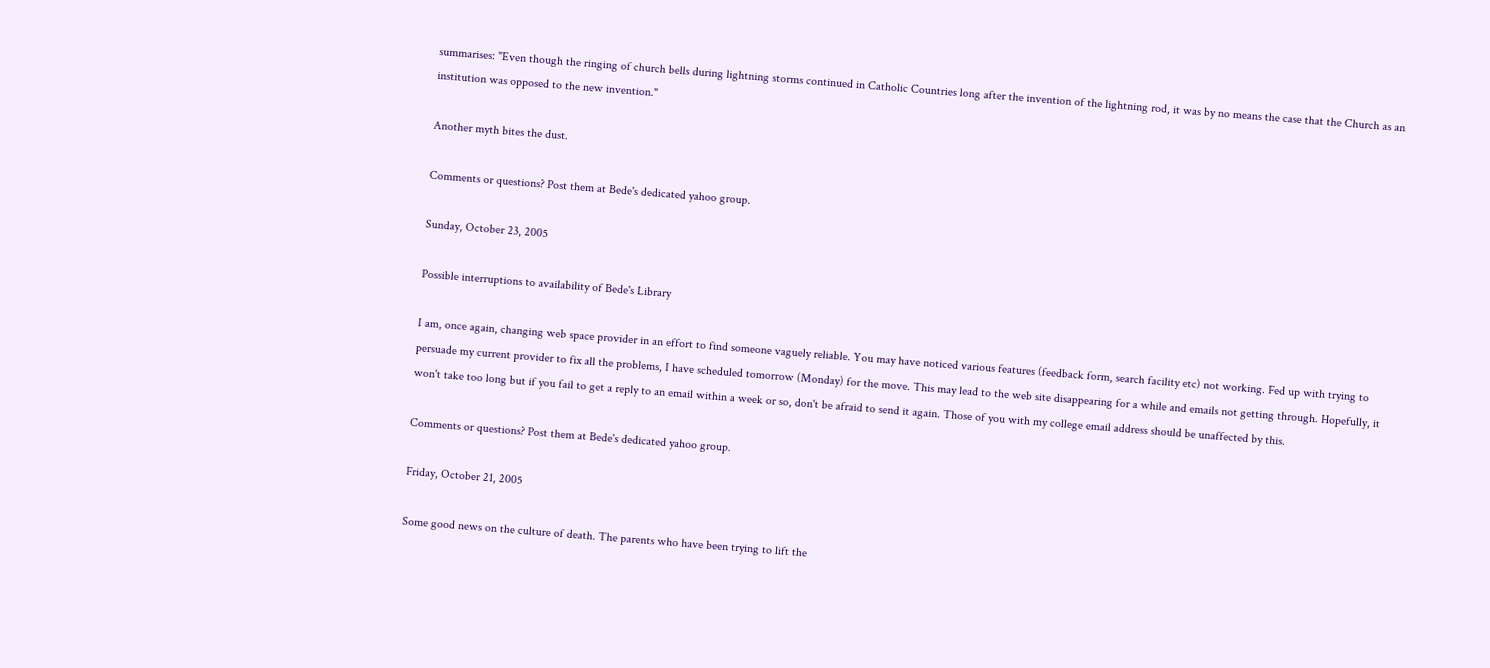summarises: "Even though the ringing of church bells during lightning storms continued in Catholic Countries long after the invention of the lightning rod, it was by no means the case that the Church as an institution was opposed to the new invention."

Another myth bites the dust.

Comments or questions? Post them at Bede's dedicated yahoo group.

Sunday, October 23, 2005

Possible interruptions to availability of Bede's Library

I am, once again, changing web space provider in an effort to find someone vaguely reliable. You may have noticed various features (feedback form, search facility etc) not working. Fed up with trying to persuade my current provider to fix all the problems, I have scheduled tomorrow (Monday) for the move. This may lead to the web site disappearing for a while and emails not getting through. Hopefully, it won't take too long but if you fail to get a reply to an email within a week or so, don't be afraid to send it again. Those of you with my college email address should be unaffected by this.

Comments or questions? Post them at Bede's dedicated yahoo group.

Friday, October 21, 2005

Some good news on the culture of death. The parents who have been trying to lift the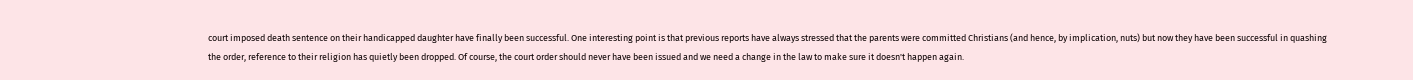court imposed death sentence on their handicapped daughter have finally been successful. One interesting point is that previous reports have always stressed that the parents were committed Christians (and hence, by implication, nuts) but now they have been successful in quashing the order, reference to their religion has quietly been dropped. Of course, the court order should never have been issued and we need a change in the law to make sure it doesn't happen again.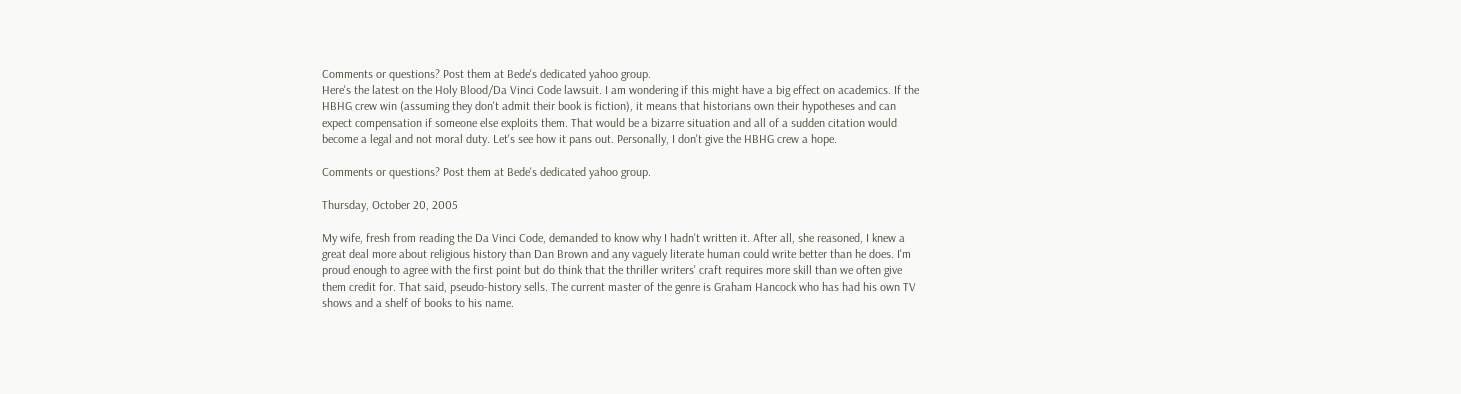Comments or questions? Post them at Bede's dedicated yahoo group.
Here's the latest on the Holy Blood/Da Vinci Code lawsuit. I am wondering if this might have a big effect on academics. If the HBHG crew win (assuming they don't admit their book is fiction), it means that historians own their hypotheses and can expect compensation if someone else exploits them. That would be a bizarre situation and all of a sudden citation would become a legal and not moral duty. Let's see how it pans out. Personally, I don't give the HBHG crew a hope.

Comments or questions? Post them at Bede's dedicated yahoo group.

Thursday, October 20, 2005

My wife, fresh from reading the Da Vinci Code, demanded to know why I hadn't written it. After all, she reasoned, I knew a great deal more about religious history than Dan Brown and any vaguely literate human could write better than he does. I'm proud enough to agree with the first point but do think that the thriller writers' craft requires more skill than we often give them credit for. That said, pseudo-history sells. The current master of the genre is Graham Hancock who has had his own TV shows and a shelf of books to his name.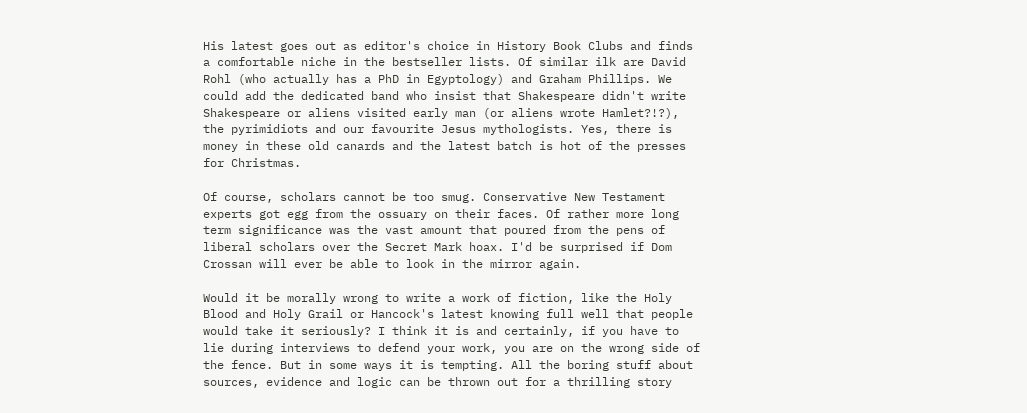His latest goes out as editor's choice in History Book Clubs and finds a comfortable niche in the bestseller lists. Of similar ilk are David Rohl (who actually has a PhD in Egyptology) and Graham Phillips. We could add the dedicated band who insist that Shakespeare didn't write Shakespeare or aliens visited early man (or aliens wrote Hamlet?!?), the pyrimidiots and our favourite Jesus mythologists. Yes, there is money in these old canards and the latest batch is hot of the presses for Christmas.

Of course, scholars cannot be too smug. Conservative New Testament experts got egg from the ossuary on their faces. Of rather more long term significance was the vast amount that poured from the pens of liberal scholars over the Secret Mark hoax. I'd be surprised if Dom Crossan will ever be able to look in the mirror again.

Would it be morally wrong to write a work of fiction, like the Holy Blood and Holy Grail or Hancock's latest knowing full well that people would take it seriously? I think it is and certainly, if you have to lie during interviews to defend your work, you are on the wrong side of the fence. But in some ways it is tempting. All the boring stuff about sources, evidence and logic can be thrown out for a thrilling story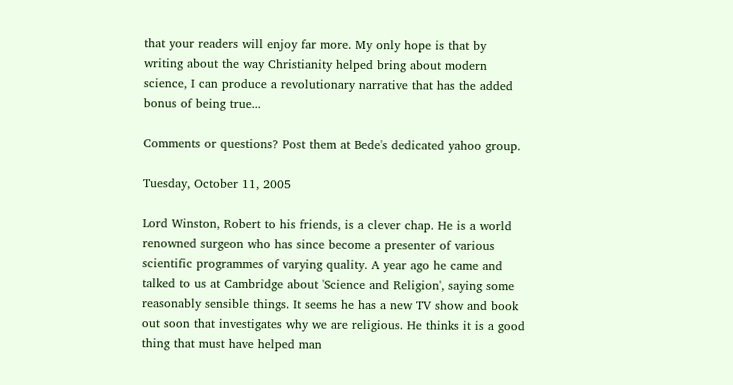that your readers will enjoy far more. My only hope is that by writing about the way Christianity helped bring about modern science, I can produce a revolutionary narrative that has the added bonus of being true...

Comments or questions? Post them at Bede's dedicated yahoo group.

Tuesday, October 11, 2005

Lord Winston, Robert to his friends, is a clever chap. He is a world renowned surgeon who has since become a presenter of various scientific programmes of varying quality. A year ago he came and talked to us at Cambridge about 'Science and Religion', saying some reasonably sensible things. It seems he has a new TV show and book out soon that investigates why we are religious. He thinks it is a good thing that must have helped man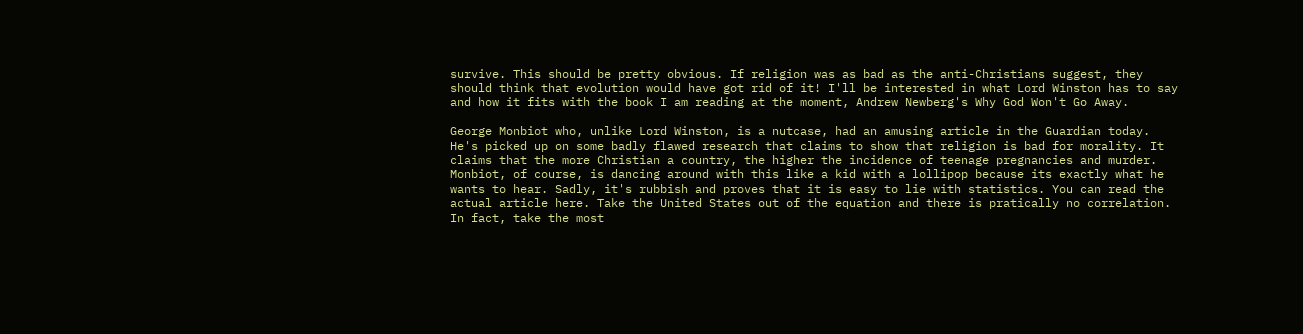survive. This should be pretty obvious. If religion was as bad as the anti-Christians suggest, they should think that evolution would have got rid of it! I'll be interested in what Lord Winston has to say and how it fits with the book I am reading at the moment, Andrew Newberg's Why God Won't Go Away.

George Monbiot who, unlike Lord Winston, is a nutcase, had an amusing article in the Guardian today. He's picked up on some badly flawed research that claims to show that religion is bad for morality. It claims that the more Christian a country, the higher the incidence of teenage pregnancies and murder. Monbiot, of course, is dancing around with this like a kid with a lollipop because its exactly what he wants to hear. Sadly, it's rubbish and proves that it is easy to lie with statistics. You can read the actual article here. Take the United States out of the equation and there is pratically no correlation. In fact, take the most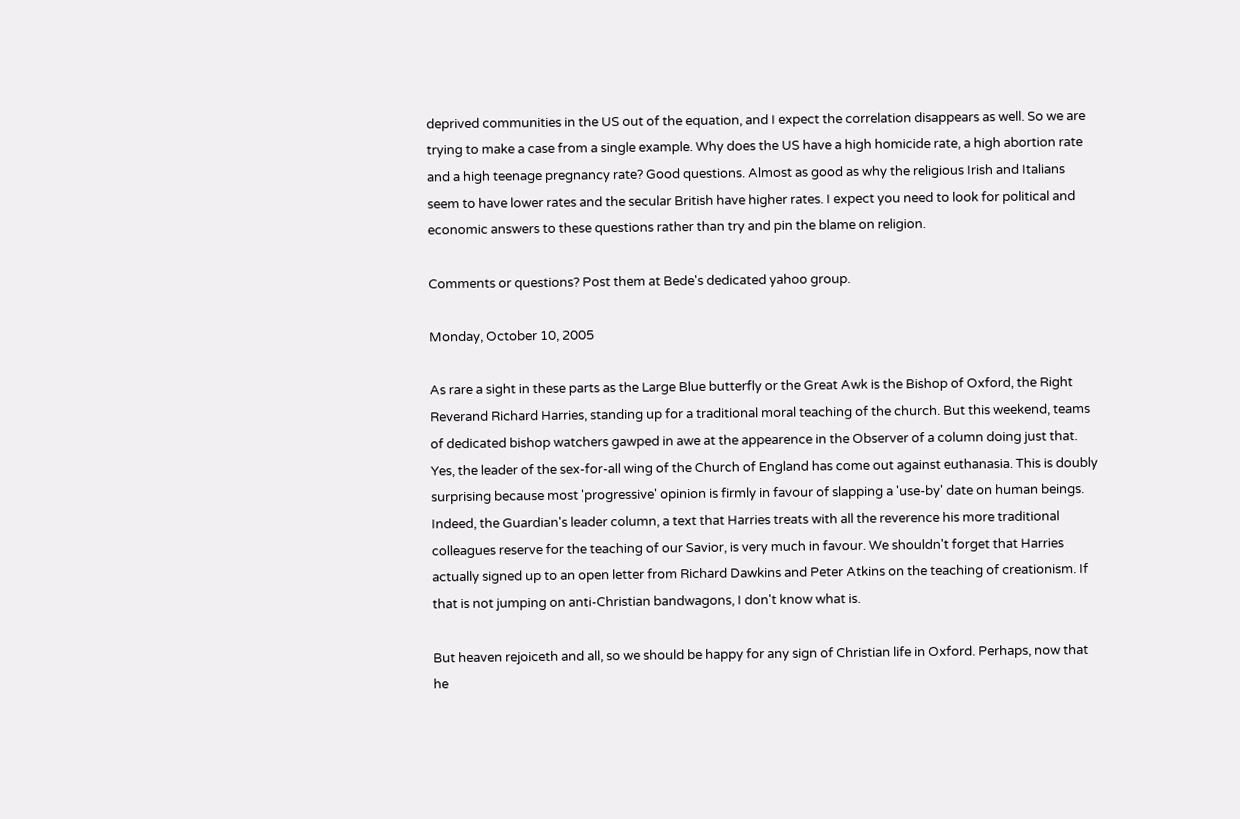deprived communities in the US out of the equation, and I expect the correlation disappears as well. So we are trying to make a case from a single example. Why does the US have a high homicide rate, a high abortion rate and a high teenage pregnancy rate? Good questions. Almost as good as why the religious Irish and Italians seem to have lower rates and the secular British have higher rates. I expect you need to look for political and economic answers to these questions rather than try and pin the blame on religion.

Comments or questions? Post them at Bede's dedicated yahoo group.

Monday, October 10, 2005

As rare a sight in these parts as the Large Blue butterfly or the Great Awk is the Bishop of Oxford, the Right Reverand Richard Harries, standing up for a traditional moral teaching of the church. But this weekend, teams of dedicated bishop watchers gawped in awe at the appearence in the Observer of a column doing just that. Yes, the leader of the sex-for-all wing of the Church of England has come out against euthanasia. This is doubly surprising because most 'progressive' opinion is firmly in favour of slapping a 'use-by' date on human beings. Indeed, the Guardian's leader column, a text that Harries treats with all the reverence his more traditional colleagues reserve for the teaching of our Savior, is very much in favour. We shouldn't forget that Harries actually signed up to an open letter from Richard Dawkins and Peter Atkins on the teaching of creationism. If that is not jumping on anti-Christian bandwagons, I don't know what is.

But heaven rejoiceth and all, so we should be happy for any sign of Christian life in Oxford. Perhaps, now that he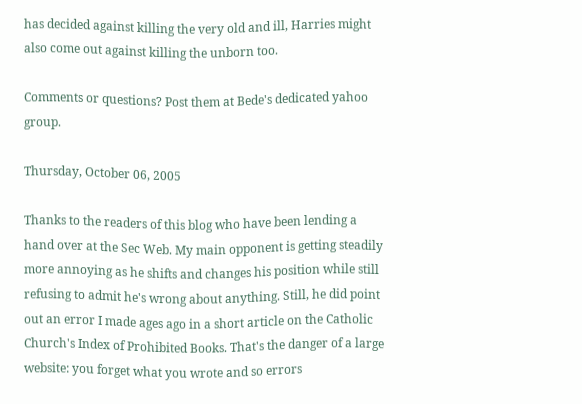has decided against killing the very old and ill, Harries might also come out against killing the unborn too.

Comments or questions? Post them at Bede's dedicated yahoo group.

Thursday, October 06, 2005

Thanks to the readers of this blog who have been lending a hand over at the Sec Web. My main opponent is getting steadily more annoying as he shifts and changes his position while still refusing to admit he's wrong about anything. Still, he did point out an error I made ages ago in a short article on the Catholic Church's Index of Prohibited Books. That's the danger of a large website: you forget what you wrote and so errors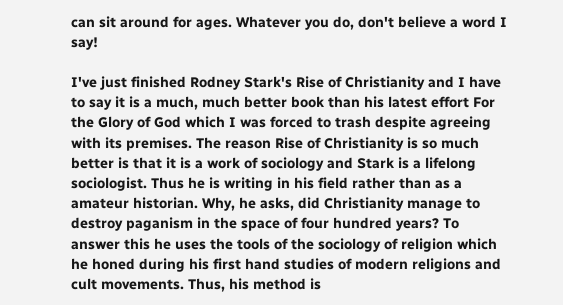can sit around for ages. Whatever you do, don't believe a word I say!

I've just finished Rodney Stark's Rise of Christianity and I have to say it is a much, much better book than his latest effort For the Glory of God which I was forced to trash despite agreeing with its premises. The reason Rise of Christianity is so much better is that it is a work of sociology and Stark is a lifelong sociologist. Thus he is writing in his field rather than as a amateur historian. Why, he asks, did Christianity manage to destroy paganism in the space of four hundred years? To answer this he uses the tools of the sociology of religion which he honed during his first hand studies of modern religions and cult movements. Thus, his method is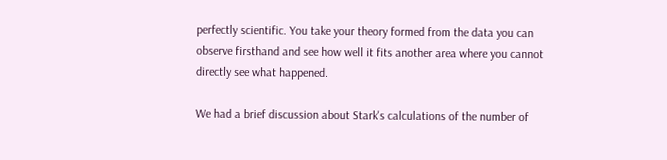perfectly scientific. You take your theory formed from the data you can observe firsthand and see how well it fits another area where you cannot directly see what happened.

We had a brief discussion about Stark's calculations of the number of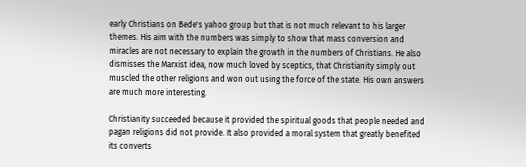early Christians on Bede's yahoo group but that is not much relevant to his larger themes. His aim with the numbers was simply to show that mass conversion and miracles are not necessary to explain the growth in the numbers of Christians. He also dismisses the Marxist idea, now much loved by sceptics, that Christianity simply out muscled the other religions and won out using the force of the state. His own answers are much more interesting.

Christianity succeeded because it provided the spiritual goods that people needed and pagan religions did not provide. It also provided a moral system that greatly benefited its converts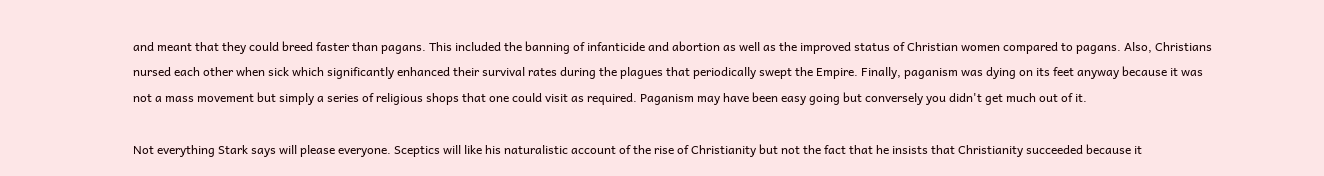and meant that they could breed faster than pagans. This included the banning of infanticide and abortion as well as the improved status of Christian women compared to pagans. Also, Christians nursed each other when sick which significantly enhanced their survival rates during the plagues that periodically swept the Empire. Finally, paganism was dying on its feet anyway because it was not a mass movement but simply a series of religious shops that one could visit as required. Paganism may have been easy going but conversely you didn't get much out of it.

Not everything Stark says will please everyone. Sceptics will like his naturalistic account of the rise of Christianity but not the fact that he insists that Christianity succeeded because it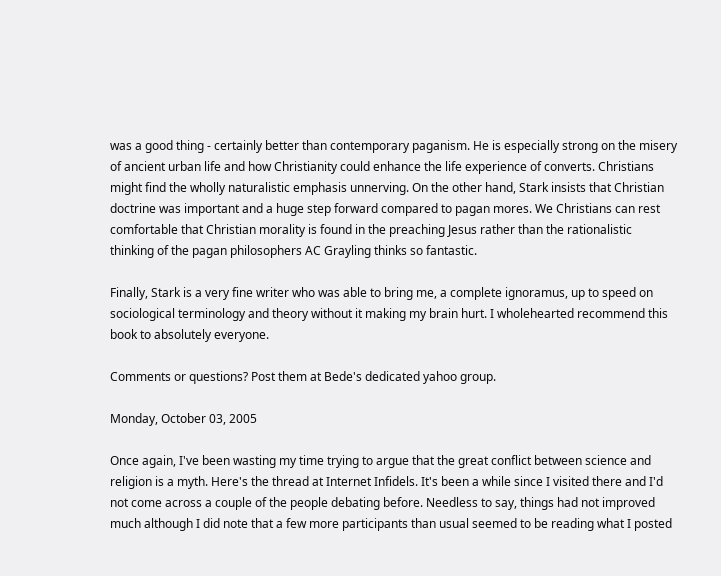was a good thing - certainly better than contemporary paganism. He is especially strong on the misery of ancient urban life and how Christianity could enhance the life experience of converts. Christians might find the wholly naturalistic emphasis unnerving. On the other hand, Stark insists that Christian doctrine was important and a huge step forward compared to pagan mores. We Christians can rest comfortable that Christian morality is found in the preaching Jesus rather than the rationalistic thinking of the pagan philosophers AC Grayling thinks so fantastic.

Finally, Stark is a very fine writer who was able to bring me, a complete ignoramus, up to speed on sociological terminology and theory without it making my brain hurt. I wholehearted recommend this book to absolutely everyone.

Comments or questions? Post them at Bede's dedicated yahoo group.

Monday, October 03, 2005

Once again, I've been wasting my time trying to argue that the great conflict between science and religion is a myth. Here's the thread at Internet Infidels. It's been a while since I visited there and I'd not come across a couple of the people debating before. Needless to say, things had not improved much although I did note that a few more participants than usual seemed to be reading what I posted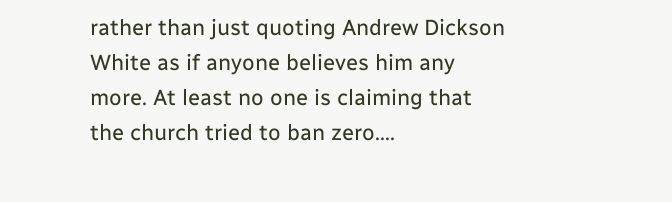rather than just quoting Andrew Dickson White as if anyone believes him any more. At least no one is claiming that the church tried to ban zero....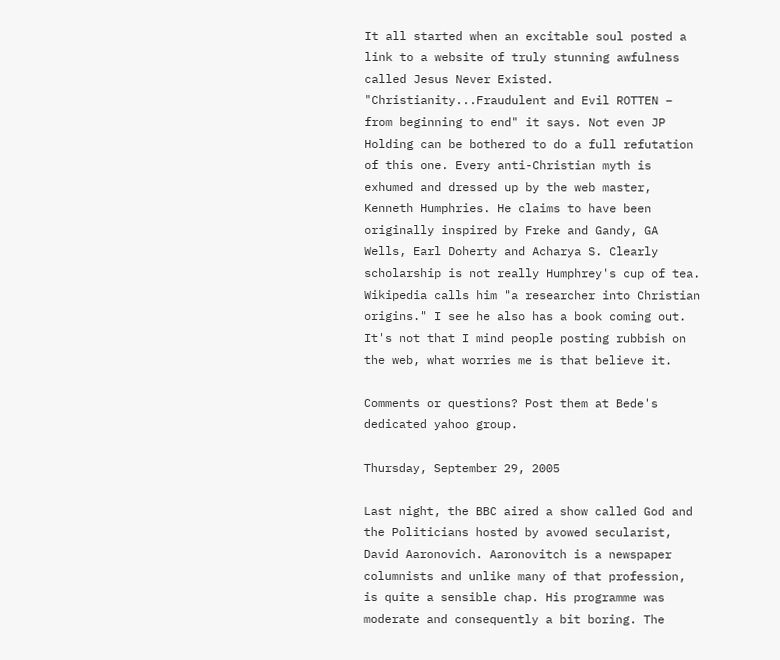It all started when an excitable soul posted a link to a website of truly stunning awfulness called Jesus Never Existed. "Christianity...Fraudulent and Evil ROTTEN – from beginning to end" it says. Not even JP Holding can be bothered to do a full refutation of this one. Every anti-Christian myth is exhumed and dressed up by the web master, Kenneth Humphries. He claims to have been originally inspired by Freke and Gandy, GA Wells, Earl Doherty and Acharya S. Clearly scholarship is not really Humphrey's cup of tea. Wikipedia calls him "a researcher into Christian origins." I see he also has a book coming out. It's not that I mind people posting rubbish on the web, what worries me is that believe it.

Comments or questions? Post them at Bede's dedicated yahoo group.

Thursday, September 29, 2005

Last night, the BBC aired a show called God and the Politicians hosted by avowed secularist, David Aaronovich. Aaronovitch is a newspaper columnists and unlike many of that profession, is quite a sensible chap. His programme was moderate and consequently a bit boring. The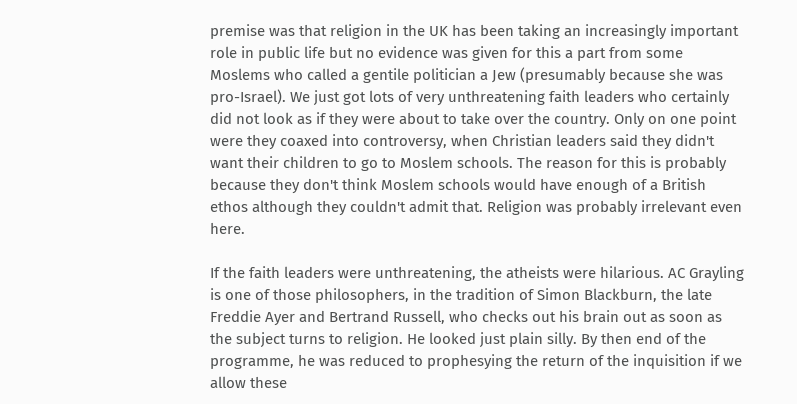premise was that religion in the UK has been taking an increasingly important role in public life but no evidence was given for this a part from some Moslems who called a gentile politician a Jew (presumably because she was pro-Israel). We just got lots of very unthreatening faith leaders who certainly did not look as if they were about to take over the country. Only on one point were they coaxed into controversy, when Christian leaders said they didn't want their children to go to Moslem schools. The reason for this is probably because they don't think Moslem schools would have enough of a British ethos although they couldn't admit that. Religion was probably irrelevant even here.

If the faith leaders were unthreatening, the atheists were hilarious. AC Grayling is one of those philosophers, in the tradition of Simon Blackburn, the late Freddie Ayer and Bertrand Russell, who checks out his brain out as soon as the subject turns to religion. He looked just plain silly. By then end of the programme, he was reduced to prophesying the return of the inquisition if we allow these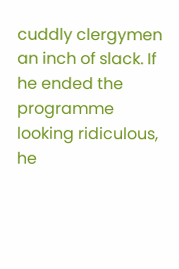cuddly clergymen an inch of slack. If he ended the programme looking ridiculous, he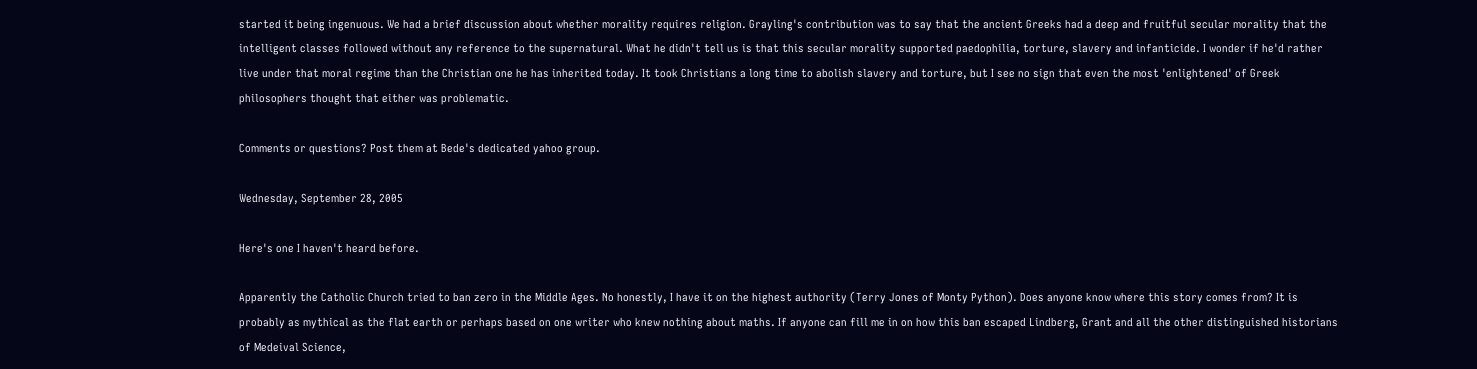started it being ingenuous. We had a brief discussion about whether morality requires religion. Grayling's contribution was to say that the ancient Greeks had a deep and fruitful secular morality that the intelligent classes followed without any reference to the supernatural. What he didn't tell us is that this secular morality supported paedophilia, torture, slavery and infanticide. I wonder if he'd rather live under that moral regime than the Christian one he has inherited today. It took Christians a long time to abolish slavery and torture, but I see no sign that even the most 'enlightened' of Greek philosophers thought that either was problematic.

Comments or questions? Post them at Bede's dedicated yahoo group.

Wednesday, September 28, 2005

Here's one I haven't heard before.

Apparently the Catholic Church tried to ban zero in the Middle Ages. No honestly, I have it on the highest authority (Terry Jones of Monty Python). Does anyone know where this story comes from? It is probably as mythical as the flat earth or perhaps based on one writer who knew nothing about maths. If anyone can fill me in on how this ban escaped Lindberg, Grant and all the other distinguished historians of Medeival Science,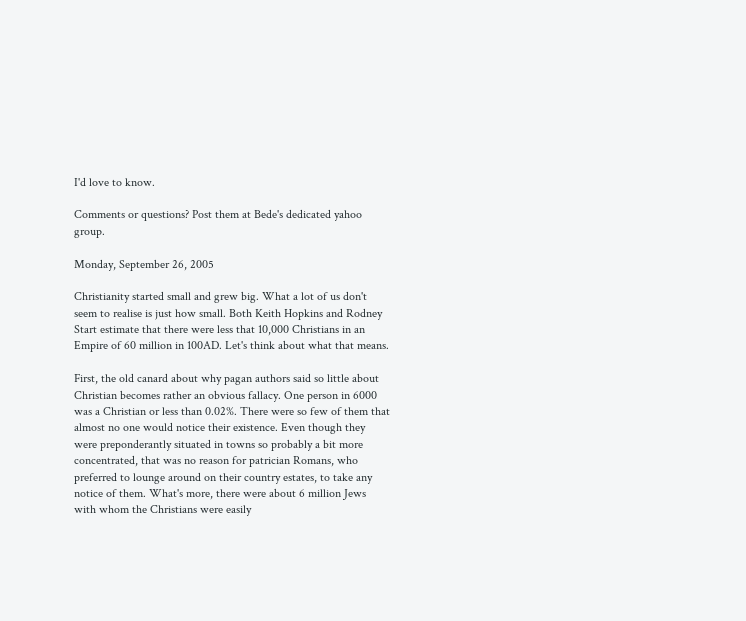I'd love to know.

Comments or questions? Post them at Bede's dedicated yahoo group.

Monday, September 26, 2005

Christianity started small and grew big. What a lot of us don't seem to realise is just how small. Both Keith Hopkins and Rodney Start estimate that there were less that 10,000 Christians in an Empire of 60 million in 100AD. Let's think about what that means.

First, the old canard about why pagan authors said so little about Christian becomes rather an obvious fallacy. One person in 6000 was a Christian or less than 0.02%. There were so few of them that almost no one would notice their existence. Even though they were preponderantly situated in towns so probably a bit more concentrated, that was no reason for patrician Romans, who preferred to lounge around on their country estates, to take any notice of them. What's more, there were about 6 million Jews with whom the Christians were easily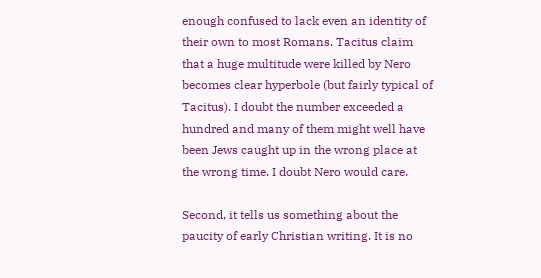enough confused to lack even an identity of their own to most Romans. Tacitus claim that a huge multitude were killed by Nero becomes clear hyperbole (but fairly typical of Tacitus). I doubt the number exceeded a hundred and many of them might well have been Jews caught up in the wrong place at the wrong time. I doubt Nero would care.

Second, it tells us something about the paucity of early Christian writing. It is no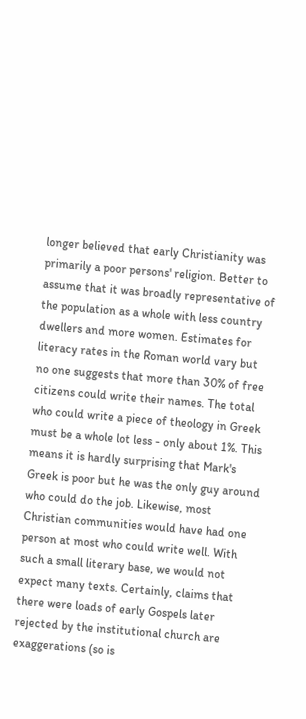longer believed that early Christianity was primarily a poor persons' religion. Better to assume that it was broadly representative of the population as a whole with less country dwellers and more women. Estimates for literacy rates in the Roman world vary but no one suggests that more than 30% of free citizens could write their names. The total who could write a piece of theology in Greek must be a whole lot less - only about 1%. This means it is hardly surprising that Mark's Greek is poor but he was the only guy around who could do the job. Likewise, most Christian communities would have had one person at most who could write well. With such a small literary base, we would not expect many texts. Certainly, claims that there were loads of early Gospels later rejected by the institutional church are exaggerations (so is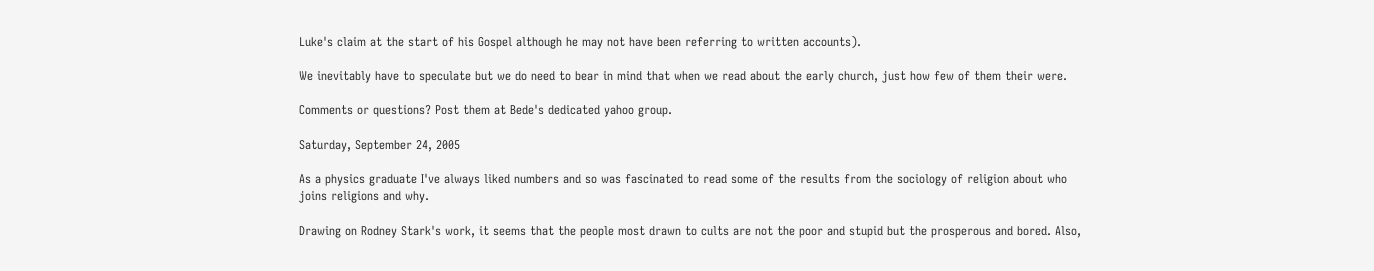Luke's claim at the start of his Gospel although he may not have been referring to written accounts).

We inevitably have to speculate but we do need to bear in mind that when we read about the early church, just how few of them their were.

Comments or questions? Post them at Bede's dedicated yahoo group.

Saturday, September 24, 2005

As a physics graduate I've always liked numbers and so was fascinated to read some of the results from the sociology of religion about who joins religions and why.

Drawing on Rodney Stark's work, it seems that the people most drawn to cults are not the poor and stupid but the prosperous and bored. Also,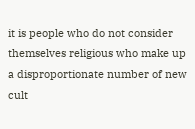it is people who do not consider themselves religious who make up a disproportionate number of new cult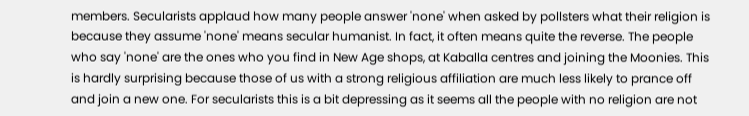members. Secularists applaud how many people answer 'none' when asked by pollsters what their religion is because they assume 'none' means secular humanist. In fact, it often means quite the reverse. The people who say 'none' are the ones who you find in New Age shops, at Kaballa centres and joining the Moonies. This is hardly surprising because those of us with a strong religious affiliation are much less likely to prance off and join a new one. For secularists this is a bit depressing as it seems all the people with no religion are not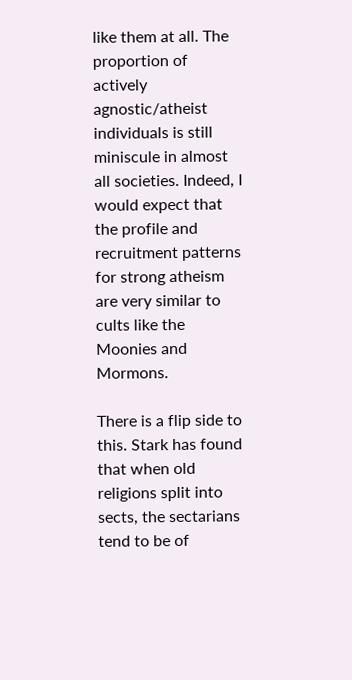like them at all. The proportion of actively agnostic/atheist individuals is still miniscule in almost all societies. Indeed, I would expect that the profile and recruitment patterns for strong atheism are very similar to cults like the Moonies and Mormons.

There is a flip side to this. Stark has found that when old religions split into sects, the sectarians tend to be of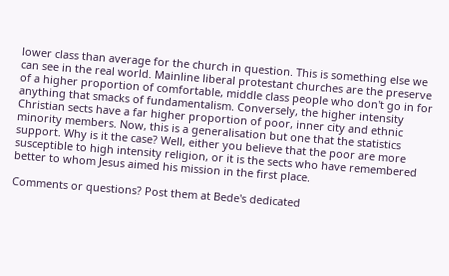lower class than average for the church in question. This is something else we can see in the real world. Mainline liberal protestant churches are the preserve of a higher proportion of comfortable, middle class people who don't go in for anything that smacks of fundamentalism. Conversely, the higher intensity Christian sects have a far higher proportion of poor, inner city and ethnic minority members. Now, this is a generalisation but one that the statistics support. Why is it the case? Well, either you believe that the poor are more susceptible to high intensity religion, or it is the sects who have remembered better to whom Jesus aimed his mission in the first place.

Comments or questions? Post them at Bede's dedicated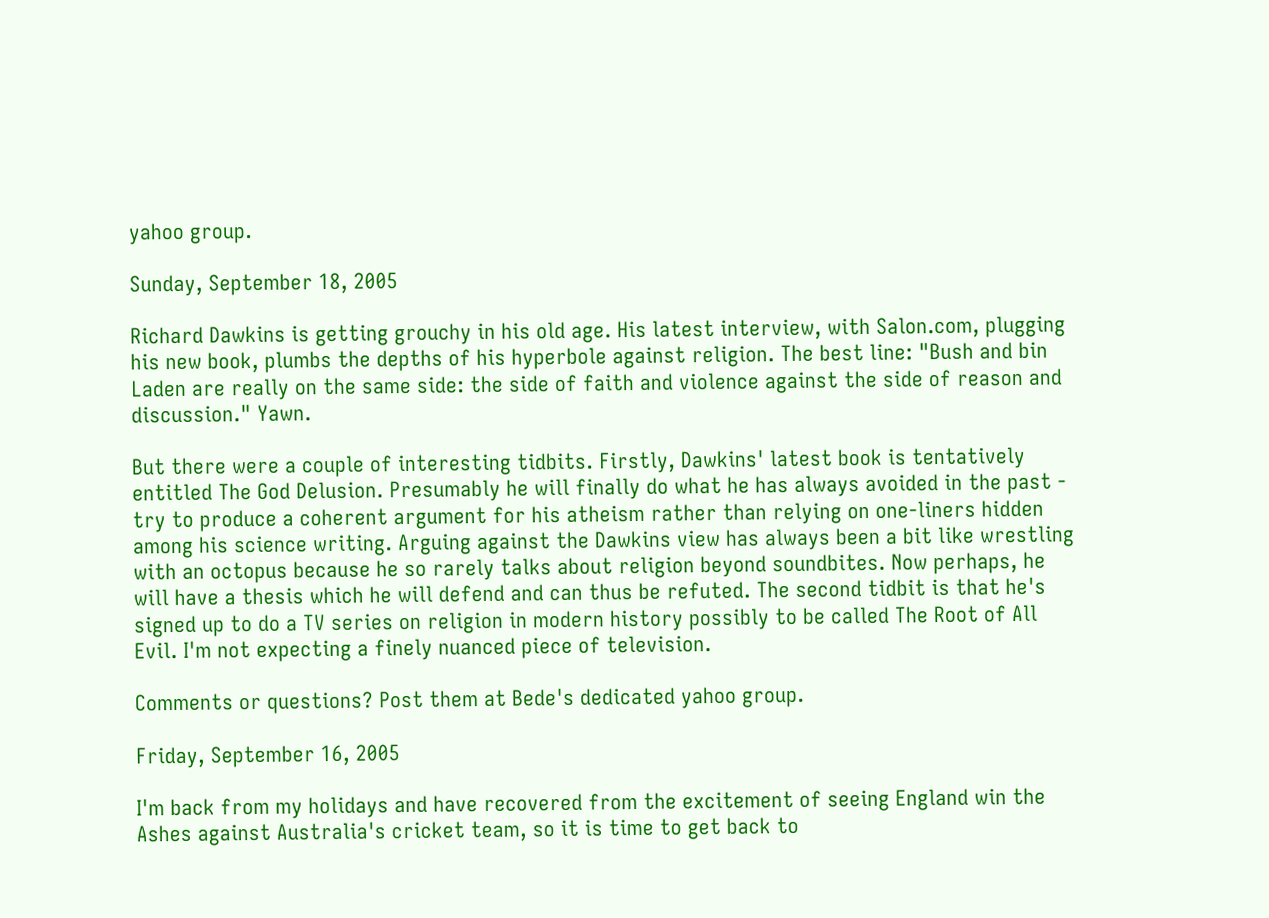yahoo group.

Sunday, September 18, 2005

Richard Dawkins is getting grouchy in his old age. His latest interview, with Salon.com, plugging his new book, plumbs the depths of his hyperbole against religion. The best line: "Bush and bin Laden are really on the same side: the side of faith and violence against the side of reason and discussion." Yawn.

But there were a couple of interesting tidbits. Firstly, Dawkins' latest book is tentatively entitled The God Delusion. Presumably he will finally do what he has always avoided in the past - try to produce a coherent argument for his atheism rather than relying on one-liners hidden among his science writing. Arguing against the Dawkins view has always been a bit like wrestling with an octopus because he so rarely talks about religion beyond soundbites. Now perhaps, he will have a thesis which he will defend and can thus be refuted. The second tidbit is that he's signed up to do a TV series on religion in modern history possibly to be called The Root of All Evil. I'm not expecting a finely nuanced piece of television.

Comments or questions? Post them at Bede's dedicated yahoo group.

Friday, September 16, 2005

I'm back from my holidays and have recovered from the excitement of seeing England win the Ashes against Australia's cricket team, so it is time to get back to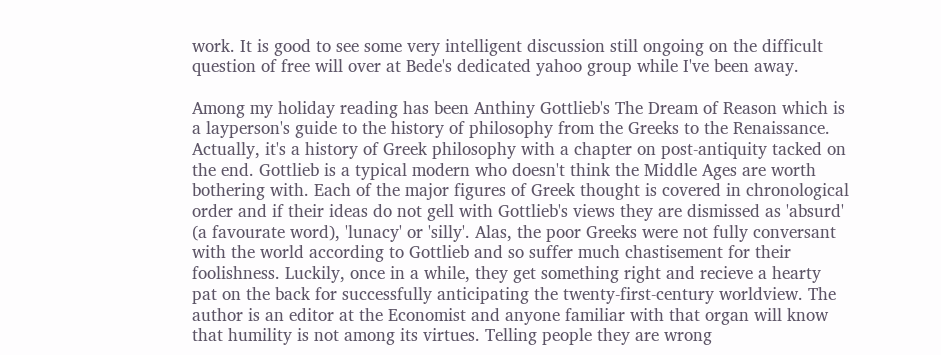work. It is good to see some very intelligent discussion still ongoing on the difficult question of free will over at Bede's dedicated yahoo group while I've been away.

Among my holiday reading has been Anthiny Gottlieb's The Dream of Reason which is a layperson's guide to the history of philosophy from the Greeks to the Renaissance. Actually, it's a history of Greek philosophy with a chapter on post-antiquity tacked on the end. Gottlieb is a typical modern who doesn't think the Middle Ages are worth bothering with. Each of the major figures of Greek thought is covered in chronological order and if their ideas do not gell with Gottlieb's views they are dismissed as 'absurd' (a favourate word), 'lunacy' or 'silly'. Alas, the poor Greeks were not fully conversant with the world according to Gottlieb and so suffer much chastisement for their foolishness. Luckily, once in a while, they get something right and recieve a hearty pat on the back for successfully anticipating the twenty-first-century worldview. The author is an editor at the Economist and anyone familiar with that organ will know that humility is not among its virtues. Telling people they are wrong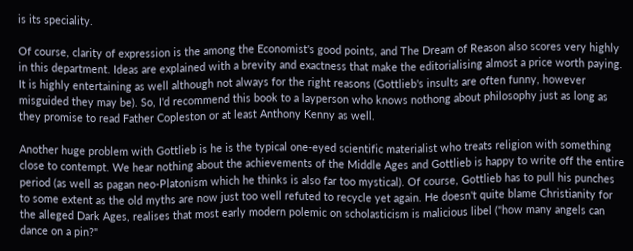is its speciality.

Of course, clarity of expression is the among the Economist's good points, and The Dream of Reason also scores very highly in this department. Ideas are explained with a brevity and exactness that make the editorialising almost a price worth paying. It is highly entertaining as well although not always for the right reasons (Gottlieb's insults are often funny, however misguided they may be). So, I'd recommend this book to a layperson who knows nothong about philosophy just as long as they promise to read Father Copleston or at least Anthony Kenny as well.

Another huge problem with Gottlieb is he is the typical one-eyed scientific materialist who treats religion with something close to contempt. We hear nothing about the achievements of the Middle Ages and Gottlieb is happy to write off the entire period (as well as pagan neo-Platonism which he thinks is also far too mystical). Of course, Gottlieb has to pull his punches to some extent as the old myths are now just too well refuted to recycle yet again. He doesn't quite blame Christianity for the alleged Dark Ages, realises that most early modern polemic on scholasticism is malicious libel ("how many angels can dance on a pin?"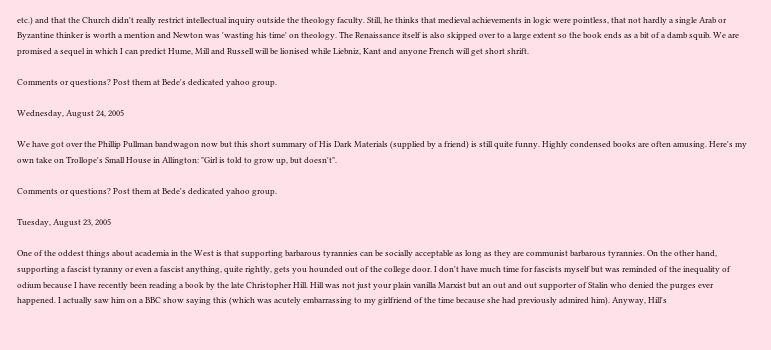etc.) and that the Church didn't really restrict intellectual inquiry outside the theology faculty. Still, he thinks that medieval achievements in logic were pointless, that not hardly a single Arab or Byzantine thinker is worth a mention and Newton was 'wasting his time' on theology. The Renaissance itself is also skipped over to a large extent so the book ends as a bit of a damb squib. We are promised a sequel in which I can predict Hume, Mill and Russell will be lionised while Liebniz, Kant and anyone French will get short shrift.

Comments or questions? Post them at Bede's dedicated yahoo group.

Wednesday, August 24, 2005

We have got over the Phillip Pullman bandwagon now but this short summary of His Dark Materials (supplied by a friend) is still quite funny. Highly condensed books are often amusing. Here's my own take on Trollope's Small House in Allington: "Girl is told to grow up, but doesn't".

Comments or questions? Post them at Bede's dedicated yahoo group.

Tuesday, August 23, 2005

One of the oddest things about academia in the West is that supporting barbarous tyrannies can be socially acceptable as long as they are communist barbarous tyrannies. On the other hand, supporting a fascist tyranny or even a fascist anything, quite rightly, gets you hounded out of the college door. I don't have much time for fascists myself but was reminded of the inequality of odium because I have recently been reading a book by the late Christopher Hill. Hill was not just your plain vanilla Marxist but an out and out supporter of Stalin who denied the purges ever happened. I actually saw him on a BBC show saying this (which was acutely embarrassing to my girlfriend of the time because she had previously admired him). Anyway, Hill's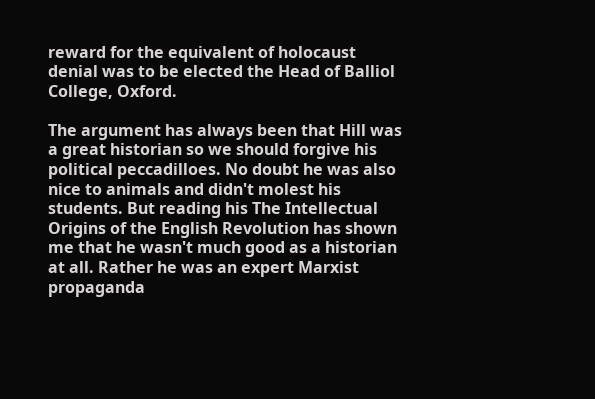reward for the equivalent of holocaust denial was to be elected the Head of Balliol College, Oxford.

The argument has always been that Hill was a great historian so we should forgive his political peccadilloes. No doubt he was also nice to animals and didn't molest his students. But reading his The Intellectual Origins of the English Revolution has shown me that he wasn't much good as a historian at all. Rather he was an expert Marxist propaganda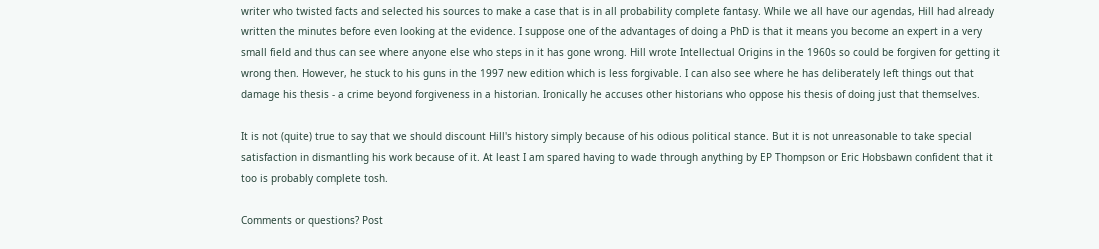writer who twisted facts and selected his sources to make a case that is in all probability complete fantasy. While we all have our agendas, Hill had already written the minutes before even looking at the evidence. I suppose one of the advantages of doing a PhD is that it means you become an expert in a very small field and thus can see where anyone else who steps in it has gone wrong. Hill wrote Intellectual Origins in the 1960s so could be forgiven for getting it wrong then. However, he stuck to his guns in the 1997 new edition which is less forgivable. I can also see where he has deliberately left things out that damage his thesis - a crime beyond forgiveness in a historian. Ironically he accuses other historians who oppose his thesis of doing just that themselves.

It is not (quite) true to say that we should discount Hill's history simply because of his odious political stance. But it is not unreasonable to take special satisfaction in dismantling his work because of it. At least I am spared having to wade through anything by EP Thompson or Eric Hobsbawn confident that it too is probably complete tosh.

Comments or questions? Post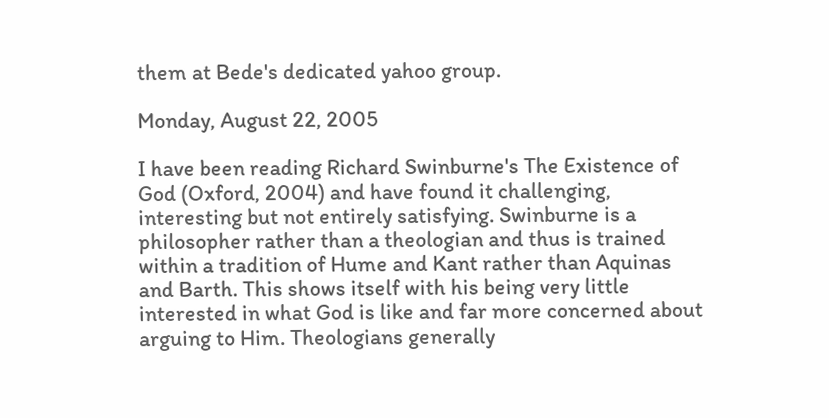them at Bede's dedicated yahoo group.

Monday, August 22, 2005

I have been reading Richard Swinburne's The Existence of God (Oxford, 2004) and have found it challenging, interesting but not entirely satisfying. Swinburne is a philosopher rather than a theologian and thus is trained within a tradition of Hume and Kant rather than Aquinas and Barth. This shows itself with his being very little interested in what God is like and far more concerned about arguing to Him. Theologians generally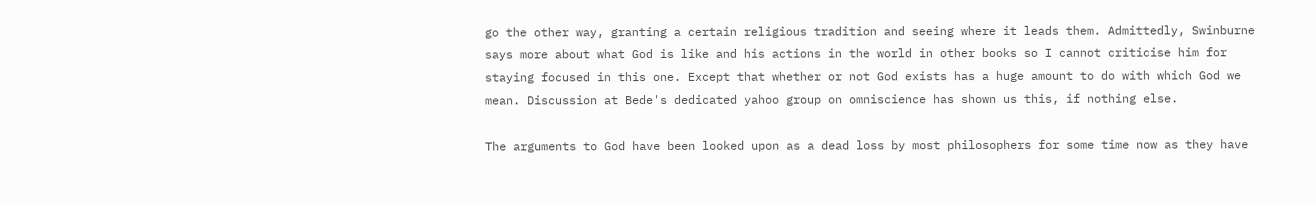go the other way, granting a certain religious tradition and seeing where it leads them. Admittedly, Swinburne says more about what God is like and his actions in the world in other books so I cannot criticise him for staying focused in this one. Except that whether or not God exists has a huge amount to do with which God we mean. Discussion at Bede's dedicated yahoo group on omniscience has shown us this, if nothing else.

The arguments to God have been looked upon as a dead loss by most philosophers for some time now as they have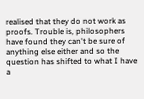realised that they do not work as proofs. Trouble is, philosophers have found they can't be sure of anything else either and so the question has shifted to what I have a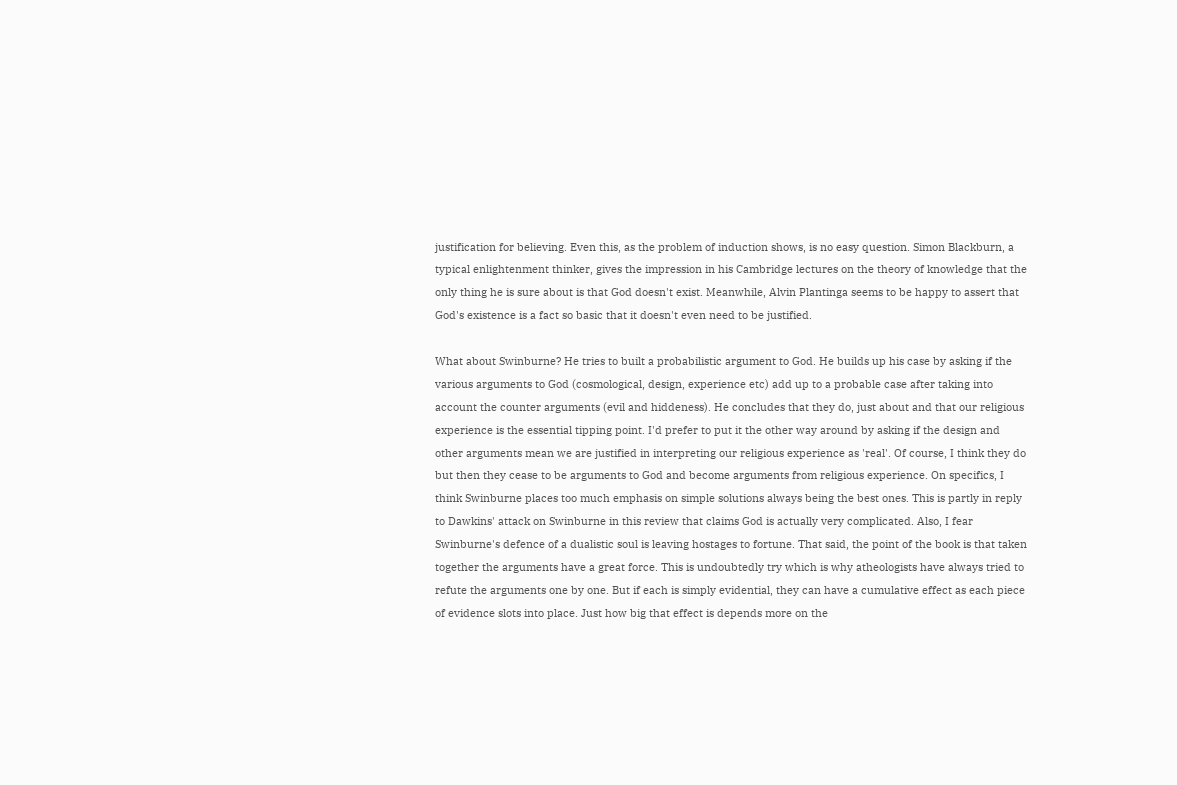justification for believing. Even this, as the problem of induction shows, is no easy question. Simon Blackburn, a typical enlightenment thinker, gives the impression in his Cambridge lectures on the theory of knowledge that the only thing he is sure about is that God doesn't exist. Meanwhile, Alvin Plantinga seems to be happy to assert that God's existence is a fact so basic that it doesn't even need to be justified.

What about Swinburne? He tries to built a probabilistic argument to God. He builds up his case by asking if the various arguments to God (cosmological, design, experience etc) add up to a probable case after taking into account the counter arguments (evil and hiddeness). He concludes that they do, just about and that our religious experience is the essential tipping point. I'd prefer to put it the other way around by asking if the design and other arguments mean we are justified in interpreting our religious experience as 'real'. Of course, I think they do but then they cease to be arguments to God and become arguments from religious experience. On specifics, I think Swinburne places too much emphasis on simple solutions always being the best ones. This is partly in reply to Dawkins' attack on Swinburne in this review that claims God is actually very complicated. Also, I fear Swinburne's defence of a dualistic soul is leaving hostages to fortune. That said, the point of the book is that taken together the arguments have a great force. This is undoubtedly try which is why atheologists have always tried to refute the arguments one by one. But if each is simply evidential, they can have a cumulative effect as each piece of evidence slots into place. Just how big that effect is depends more on the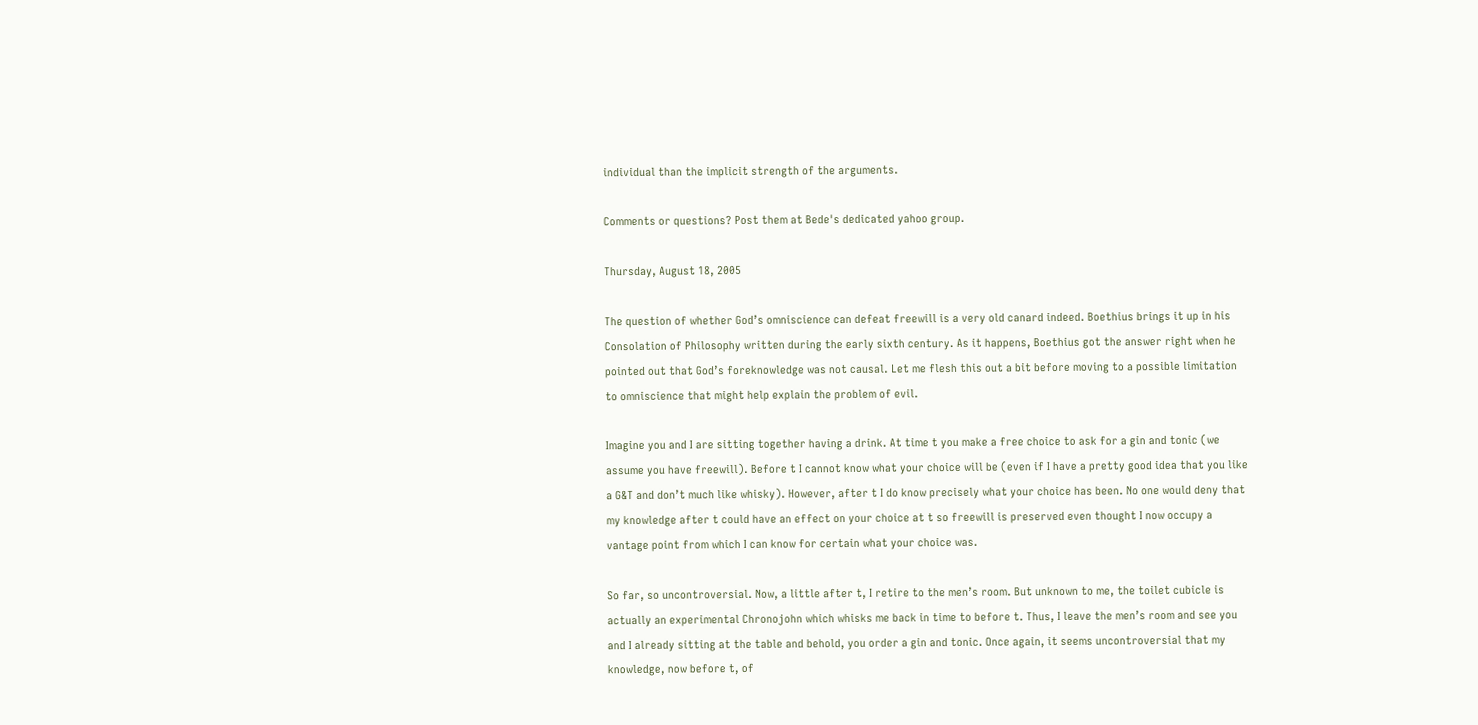individual than the implicit strength of the arguments.

Comments or questions? Post them at Bede's dedicated yahoo group.

Thursday, August 18, 2005

The question of whether God’s omniscience can defeat freewill is a very old canard indeed. Boethius brings it up in his Consolation of Philosophy written during the early sixth century. As it happens, Boethius got the answer right when he pointed out that God’s foreknowledge was not causal. Let me flesh this out a bit before moving to a possible limitation to omniscience that might help explain the problem of evil.

Imagine you and I are sitting together having a drink. At time t you make a free choice to ask for a gin and tonic (we assume you have freewill). Before t I cannot know what your choice will be (even if I have a pretty good idea that you like a G&T and don’t much like whisky). However, after t I do know precisely what your choice has been. No one would deny that my knowledge after t could have an effect on your choice at t so freewill is preserved even thought I now occupy a vantage point from which I can know for certain what your choice was.

So far, so uncontroversial. Now, a little after t, I retire to the men’s room. But unknown to me, the toilet cubicle is actually an experimental Chronojohn which whisks me back in time to before t. Thus, I leave the men’s room and see you and I already sitting at the table and behold, you order a gin and tonic. Once again, it seems uncontroversial that my knowledge, now before t, of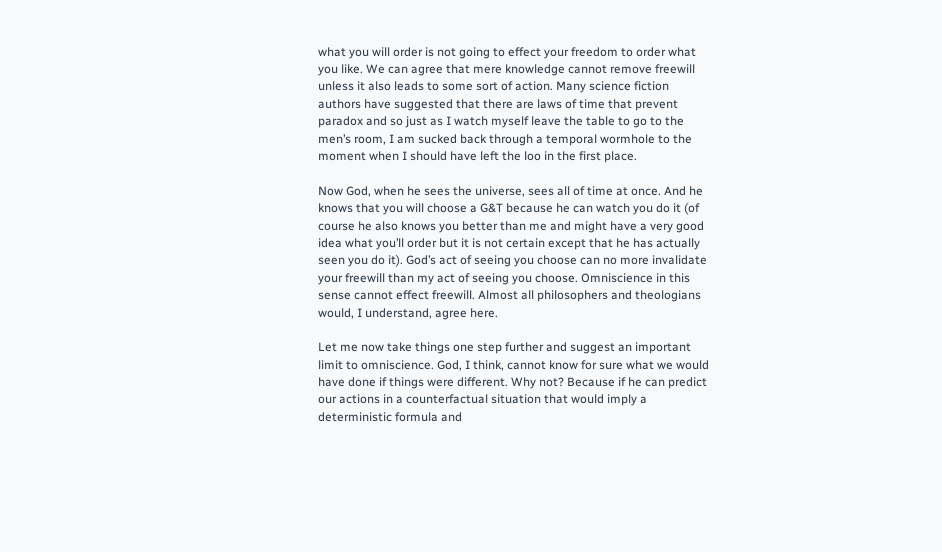what you will order is not going to effect your freedom to order what you like. We can agree that mere knowledge cannot remove freewill unless it also leads to some sort of action. Many science fiction authors have suggested that there are laws of time that prevent paradox and so just as I watch myself leave the table to go to the men’s room, I am sucked back through a temporal wormhole to the moment when I should have left the loo in the first place.

Now God, when he sees the universe, sees all of time at once. And he knows that you will choose a G&T because he can watch you do it (of course he also knows you better than me and might have a very good idea what you’ll order but it is not certain except that he has actually seen you do it). God’s act of seeing you choose can no more invalidate your freewill than my act of seeing you choose. Omniscience in this sense cannot effect freewill. Almost all philosophers and theologians would, I understand, agree here.

Let me now take things one step further and suggest an important limit to omniscience. God, I think, cannot know for sure what we would have done if things were different. Why not? Because if he can predict our actions in a counterfactual situation that would imply a deterministic formula and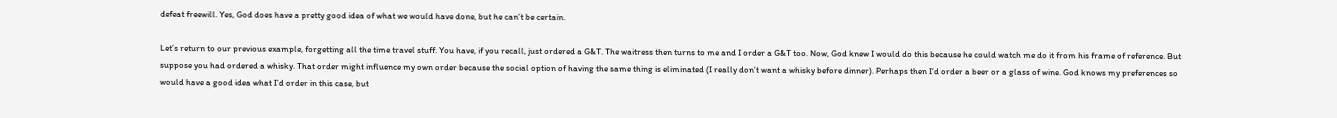defeat freewill. Yes, God does have a pretty good idea of what we would have done, but he can’t be certain.

Let’s return to our previous example, forgetting all the time travel stuff. You have, if you recall, just ordered a G&T. The waitress then turns to me and I order a G&T too. Now, God knew I would do this because he could watch me do it from his frame of reference. But suppose you had ordered a whisky. That order might influence my own order because the social option of having the same thing is eliminated (I really don’t want a whisky before dinner). Perhaps then I’d order a beer or a glass of wine. God knows my preferences so would have a good idea what I’d order in this case, but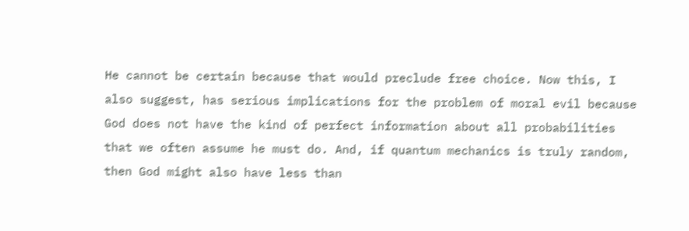He cannot be certain because that would preclude free choice. Now this, I also suggest, has serious implications for the problem of moral evil because God does not have the kind of perfect information about all probabilities that we often assume he must do. And, if quantum mechanics is truly random, then God might also have less than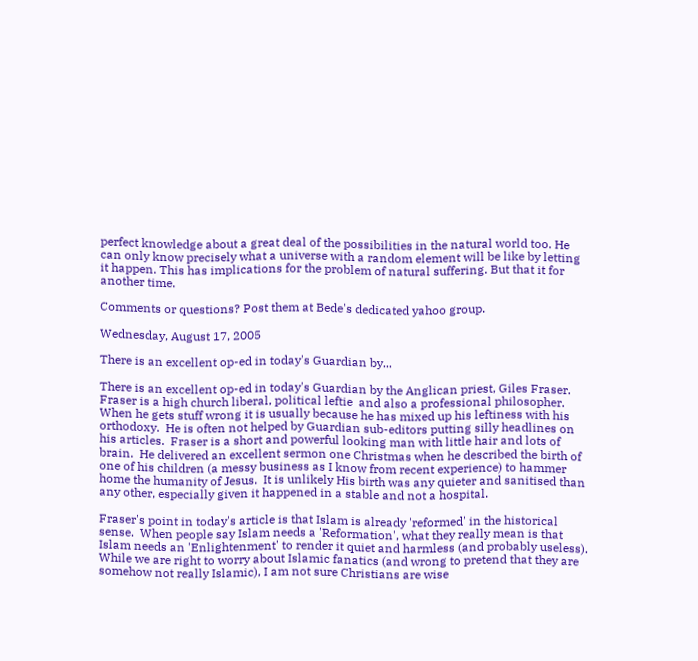perfect knowledge about a great deal of the possibilities in the natural world too. He can only know precisely what a universe with a random element will be like by letting it happen. This has implications for the problem of natural suffering. But that it for another time.

Comments or questions? Post them at Bede's dedicated yahoo group.

Wednesday, August 17, 2005

There is an excellent op-ed in today's Guardian by...

There is an excellent op-ed in today's Guardian by the Anglican priest, Giles Fraser.  Fraser is a high church liberal, political leftie  and also a professional philosopher.  When he gets stuff wrong it is usually because he has mixed up his leftiness with his orthodoxy.  He is often not helped by Guardian sub-editors putting silly headlines on his articles.  Fraser is a short and powerful looking man with little hair and lots of brain.  He delivered an excellent sermon one Christmas when he described the birth of one of his children (a messy business as I know from recent experience) to hammer home the humanity of Jesus.  It is unlikely His birth was any quieter and sanitised than any other, especially given it happened in a stable and not a hospital.

Fraser's point in today's article is that Islam is already 'reformed' in the historical sense.  When people say Islam needs a 'Reformation', what they really mean is that Islam needs an 'Enlightenment' to render it quiet and harmless (and probably useless).  While we are right to worry about Islamic fanatics (and wrong to pretend that they are somehow not really Islamic), I am not sure Christians are wise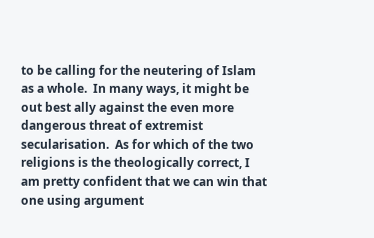to be calling for the neutering of Islam as a whole.  In many ways, it might be out best ally against the even more dangerous threat of extremist secularisation.  As for which of the two religions is the theologically correct, I am pretty confident that we can win that one using argument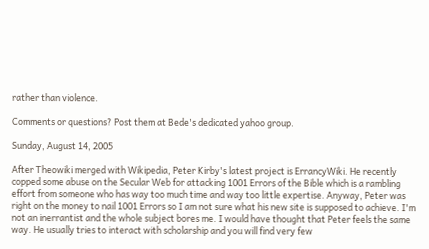rather than violence.

Comments or questions? Post them at Bede's dedicated yahoo group.

Sunday, August 14, 2005

After Theowiki merged with Wikipedia, Peter Kirby's latest project is ErrancyWiki. He recently copped some abuse on the Secular Web for attacking 1001 Errors of the Bible which is a rambling effort from someone who has way too much time and way too little expertise. Anyway, Peter was right on the money to nail 1001 Errors so I am not sure what his new site is supposed to achieve. I'm not an inerrantist and the whole subject bores me. I would have thought that Peter feels the same way. He usually tries to interact with scholarship and you will find very few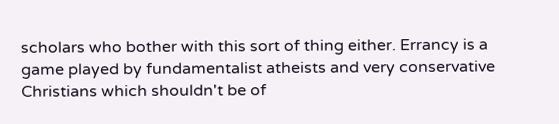scholars who bother with this sort of thing either. Errancy is a game played by fundamentalist atheists and very conservative Christians which shouldn't be of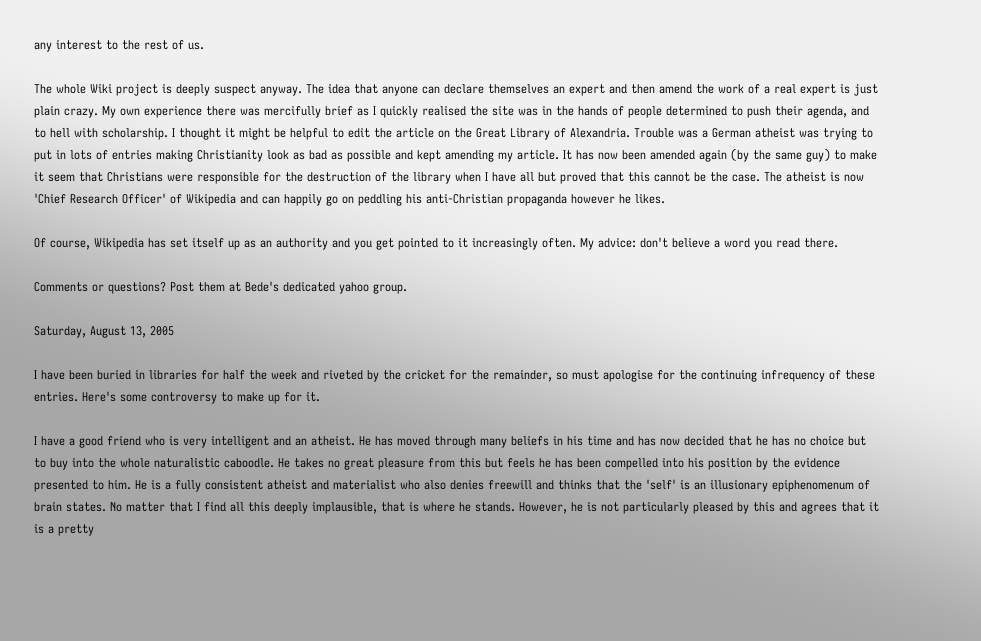any interest to the rest of us.

The whole Wiki project is deeply suspect anyway. The idea that anyone can declare themselves an expert and then amend the work of a real expert is just plain crazy. My own experience there was mercifully brief as I quickly realised the site was in the hands of people determined to push their agenda, and to hell with scholarship. I thought it might be helpful to edit the article on the Great Library of Alexandria. Trouble was a German atheist was trying to put in lots of entries making Christianity look as bad as possible and kept amending my article. It has now been amended again (by the same guy) to make it seem that Christians were responsible for the destruction of the library when I have all but proved that this cannot be the case. The atheist is now 'Chief Research Officer' of Wikipedia and can happily go on peddling his anti-Christian propaganda however he likes.

Of course, Wikipedia has set itself up as an authority and you get pointed to it increasingly often. My advice: don't believe a word you read there.

Comments or questions? Post them at Bede's dedicated yahoo group.

Saturday, August 13, 2005

I have been buried in libraries for half the week and riveted by the cricket for the remainder, so must apologise for the continuing infrequency of these entries. Here's some controversy to make up for it.

I have a good friend who is very intelligent and an atheist. He has moved through many beliefs in his time and has now decided that he has no choice but to buy into the whole naturalistic caboodle. He takes no great pleasure from this but feels he has been compelled into his position by the evidence presented to him. He is a fully consistent atheist and materialist who also denies freewill and thinks that the 'self' is an illusionary epiphenomenum of brain states. No matter that I find all this deeply implausible, that is where he stands. However, he is not particularly pleased by this and agrees that it is a pretty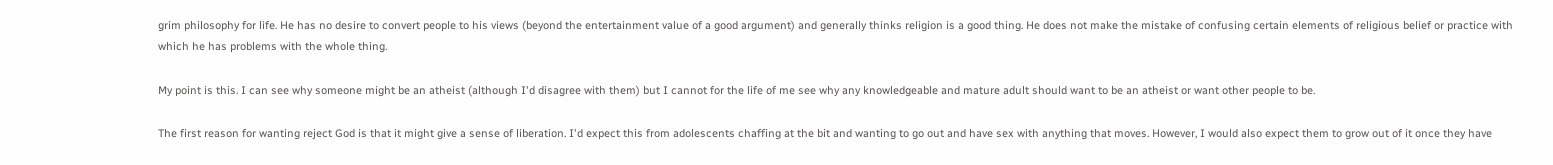grim philosophy for life. He has no desire to convert people to his views (beyond the entertainment value of a good argument) and generally thinks religion is a good thing. He does not make the mistake of confusing certain elements of religious belief or practice with which he has problems with the whole thing.

My point is this. I can see why someone might be an atheist (although I'd disagree with them) but I cannot for the life of me see why any knowledgeable and mature adult should want to be an atheist or want other people to be.

The first reason for wanting reject God is that it might give a sense of liberation. I'd expect this from adolescents chaffing at the bit and wanting to go out and have sex with anything that moves. However, I would also expect them to grow out of it once they have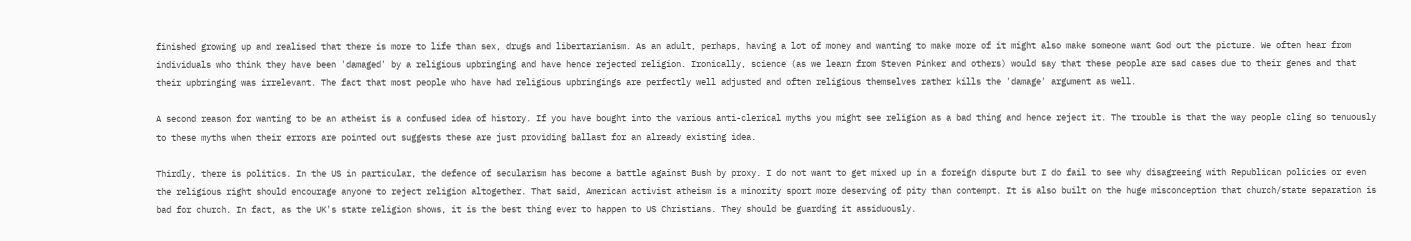finished growing up and realised that there is more to life than sex, drugs and libertarianism. As an adult, perhaps, having a lot of money and wanting to make more of it might also make someone want God out the picture. We often hear from individuals who think they have been 'damaged' by a religious upbringing and have hence rejected religion. Ironically, science (as we learn from Steven Pinker and others) would say that these people are sad cases due to their genes and that their upbringing was irrelevant. The fact that most people who have had religious upbringings are perfectly well adjusted and often religious themselves rather kills the 'damage' argument as well.

A second reason for wanting to be an atheist is a confused idea of history. If you have bought into the various anti-clerical myths you might see religion as a bad thing and hence reject it. The trouble is that the way people cling so tenuously to these myths when their errors are pointed out suggests these are just providing ballast for an already existing idea.

Thirdly, there is politics. In the US in particular, the defence of secularism has become a battle against Bush by proxy. I do not want to get mixed up in a foreign dispute but I do fail to see why disagreeing with Republican policies or even the religious right should encourage anyone to reject religion altogether. That said, American activist atheism is a minority sport more deserving of pity than contempt. It is also built on the huge misconception that church/state separation is bad for church. In fact, as the UK's state religion shows, it is the best thing ever to happen to US Christians. They should be guarding it assiduously.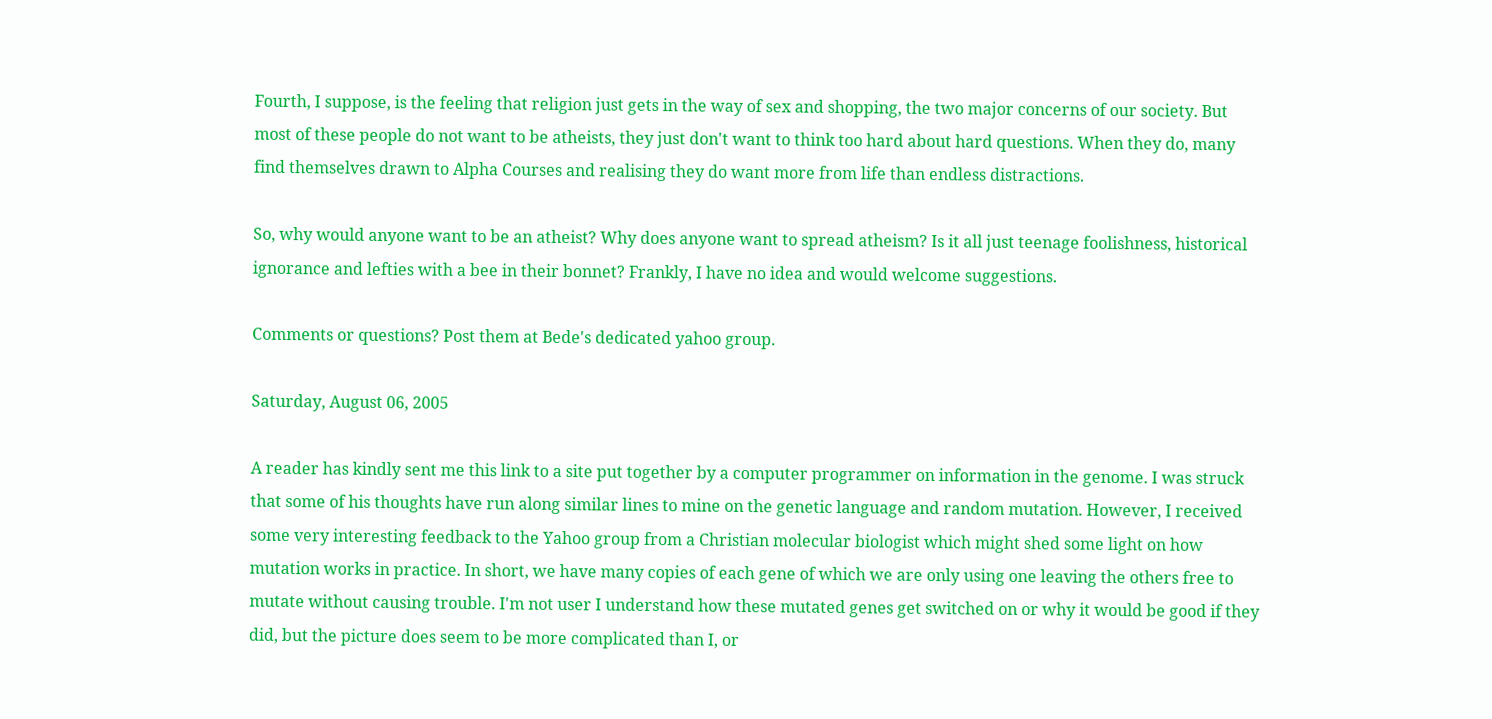Fourth, I suppose, is the feeling that religion just gets in the way of sex and shopping, the two major concerns of our society. But most of these people do not want to be atheists, they just don't want to think too hard about hard questions. When they do, many find themselves drawn to Alpha Courses and realising they do want more from life than endless distractions.

So, why would anyone want to be an atheist? Why does anyone want to spread atheism? Is it all just teenage foolishness, historical ignorance and lefties with a bee in their bonnet? Frankly, I have no idea and would welcome suggestions.

Comments or questions? Post them at Bede's dedicated yahoo group.

Saturday, August 06, 2005

A reader has kindly sent me this link to a site put together by a computer programmer on information in the genome. I was struck that some of his thoughts have run along similar lines to mine on the genetic language and random mutation. However, I received some very interesting feedback to the Yahoo group from a Christian molecular biologist which might shed some light on how mutation works in practice. In short, we have many copies of each gene of which we are only using one leaving the others free to mutate without causing trouble. I'm not user I understand how these mutated genes get switched on or why it would be good if they did, but the picture does seem to be more complicated than I, or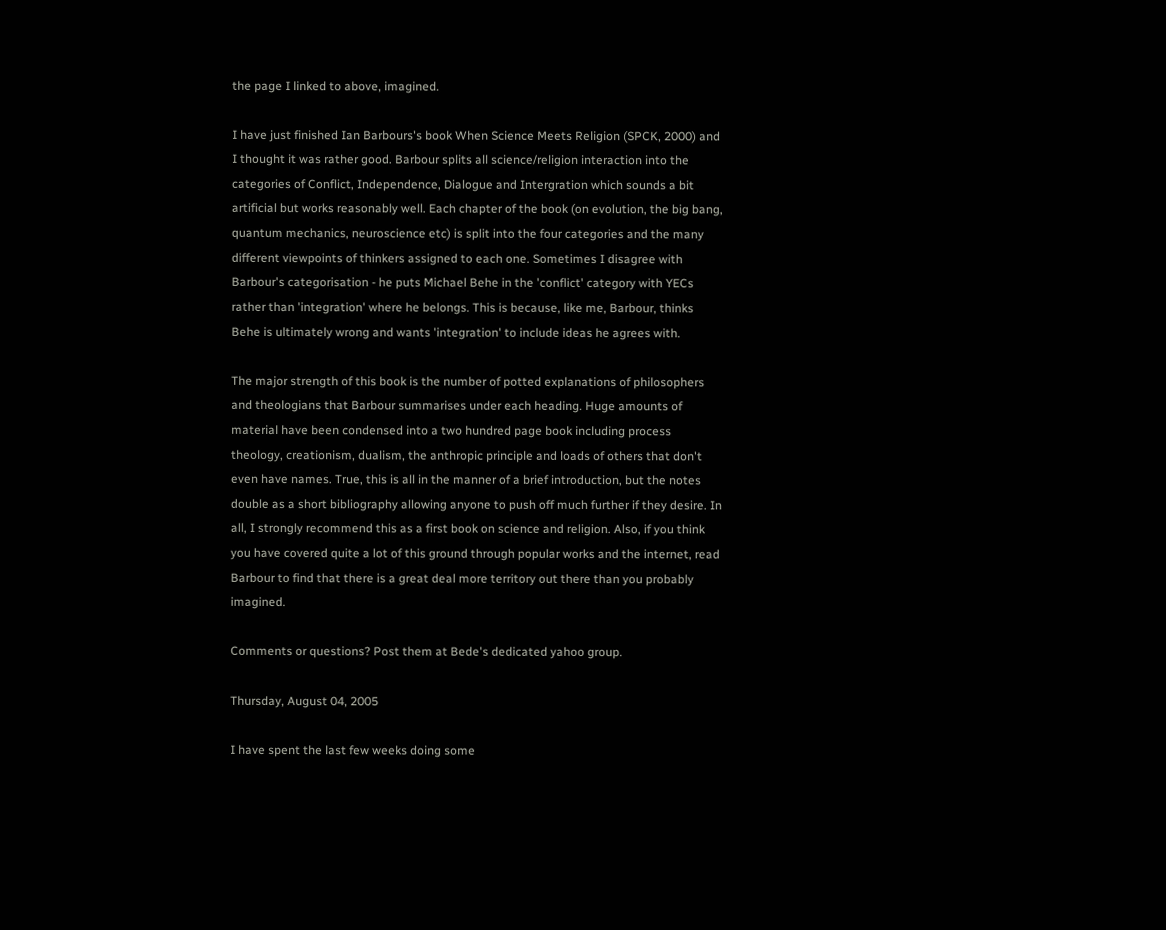the page I linked to above, imagined.

I have just finished Ian Barbours's book When Science Meets Religion (SPCK, 2000) and I thought it was rather good. Barbour splits all science/religion interaction into the categories of Conflict, Independence, Dialogue and Intergration which sounds a bit artificial but works reasonably well. Each chapter of the book (on evolution, the big bang, quantum mechanics, neuroscience etc) is split into the four categories and the many different viewpoints of thinkers assigned to each one. Sometimes I disagree with Barbour's categorisation - he puts Michael Behe in the 'conflict' category with YECs rather than 'integration' where he belongs. This is because, like me, Barbour, thinks Behe is ultimately wrong and wants 'integration' to include ideas he agrees with.

The major strength of this book is the number of potted explanations of philosophers and theologians that Barbour summarises under each heading. Huge amounts of material have been condensed into a two hundred page book including process theology, creationism, dualism, the anthropic principle and loads of others that don't even have names. True, this is all in the manner of a brief introduction, but the notes double as a short bibliography allowing anyone to push off much further if they desire. In all, I strongly recommend this as a first book on science and religion. Also, if you think you have covered quite a lot of this ground through popular works and the internet, read Barbour to find that there is a great deal more territory out there than you probably imagined.

Comments or questions? Post them at Bede's dedicated yahoo group.

Thursday, August 04, 2005

I have spent the last few weeks doing some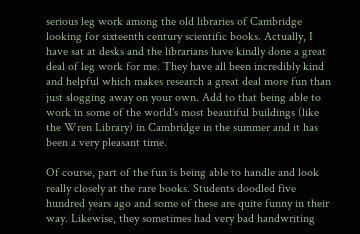serious leg work among the old libraries of Cambridge looking for sixteenth century scientific books. Actually, I have sat at desks and the librarians have kindly done a great deal of leg work for me. They have all been incredibly kind and helpful which makes research a great deal more fun than just slogging away on your own. Add to that being able to work in some of the world's most beautiful buildings (like the Wren Library) in Cambridge in the summer and it has been a very pleasant time.

Of course, part of the fun is being able to handle and look really closely at the rare books. Students doodled five hundred years ago and some of these are quite funny in their way. Likewise, they sometimes had very bad handwriting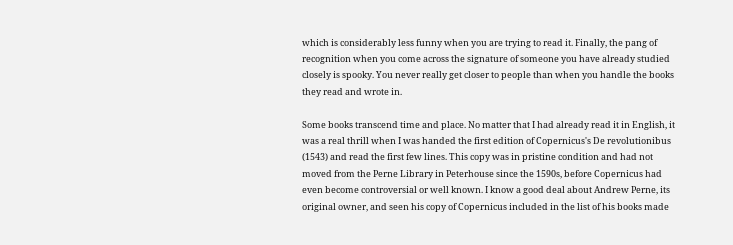which is considerably less funny when you are trying to read it. Finally, the pang of recognition when you come across the signature of someone you have already studied closely is spooky. You never really get closer to people than when you handle the books they read and wrote in.

Some books transcend time and place. No matter that I had already read it in English, it was a real thrill when I was handed the first edition of Copernicus's De revolutionibus (1543) and read the first few lines. This copy was in pristine condition and had not moved from the Perne Library in Peterhouse since the 1590s, before Copernicus had even become controversial or well known. I know a good deal about Andrew Perne, its original owner, and seen his copy of Copernicus included in the list of his books made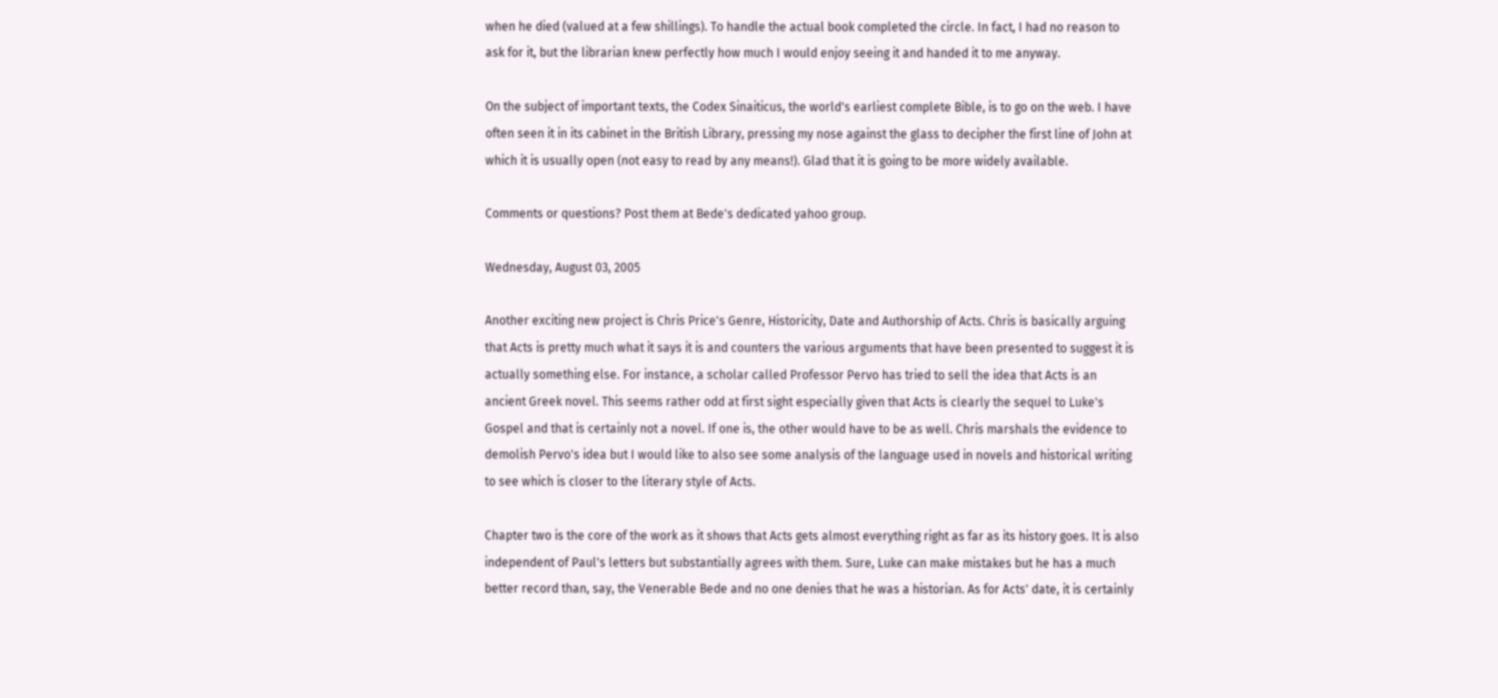when he died (valued at a few shillings). To handle the actual book completed the circle. In fact, I had no reason to ask for it, but the librarian knew perfectly how much I would enjoy seeing it and handed it to me anyway.

On the subject of important texts, the Codex Sinaiticus, the world's earliest complete Bible, is to go on the web. I have often seen it in its cabinet in the British Library, pressing my nose against the glass to decipher the first line of John at which it is usually open (not easy to read by any means!). Glad that it is going to be more widely available.

Comments or questions? Post them at Bede's dedicated yahoo group.

Wednesday, August 03, 2005

Another exciting new project is Chris Price's Genre, Historicity, Date and Authorship of Acts. Chris is basically arguing that Acts is pretty much what it says it is and counters the various arguments that have been presented to suggest it is actually something else. For instance, a scholar called Professor Pervo has tried to sell the idea that Acts is an ancient Greek novel. This seems rather odd at first sight especially given that Acts is clearly the sequel to Luke's Gospel and that is certainly not a novel. If one is, the other would have to be as well. Chris marshals the evidence to demolish Pervo's idea but I would like to also see some analysis of the language used in novels and historical writing to see which is closer to the literary style of Acts.

Chapter two is the core of the work as it shows that Acts gets almost everything right as far as its history goes. It is also independent of Paul's letters but substantially agrees with them. Sure, Luke can make mistakes but he has a much better record than, say, the Venerable Bede and no one denies that he was a historian. As for Acts' date, it is certainly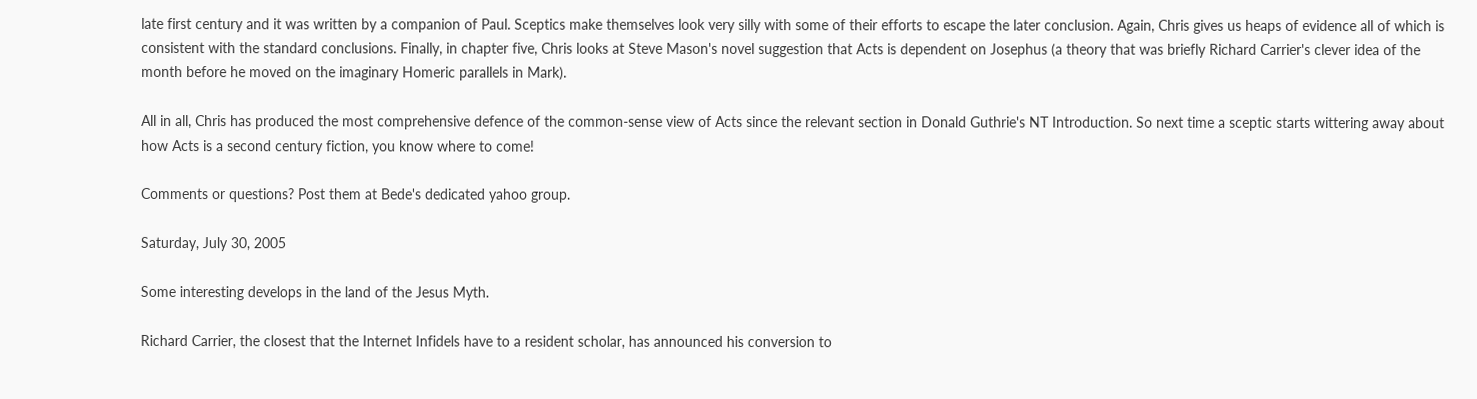late first century and it was written by a companion of Paul. Sceptics make themselves look very silly with some of their efforts to escape the later conclusion. Again, Chris gives us heaps of evidence all of which is consistent with the standard conclusions. Finally, in chapter five, Chris looks at Steve Mason's novel suggestion that Acts is dependent on Josephus (a theory that was briefly Richard Carrier's clever idea of the month before he moved on the imaginary Homeric parallels in Mark).

All in all, Chris has produced the most comprehensive defence of the common-sense view of Acts since the relevant section in Donald Guthrie's NT Introduction. So next time a sceptic starts wittering away about how Acts is a second century fiction, you know where to come!

Comments or questions? Post them at Bede's dedicated yahoo group.

Saturday, July 30, 2005

Some interesting develops in the land of the Jesus Myth.

Richard Carrier, the closest that the Internet Infidels have to a resident scholar, has announced his conversion to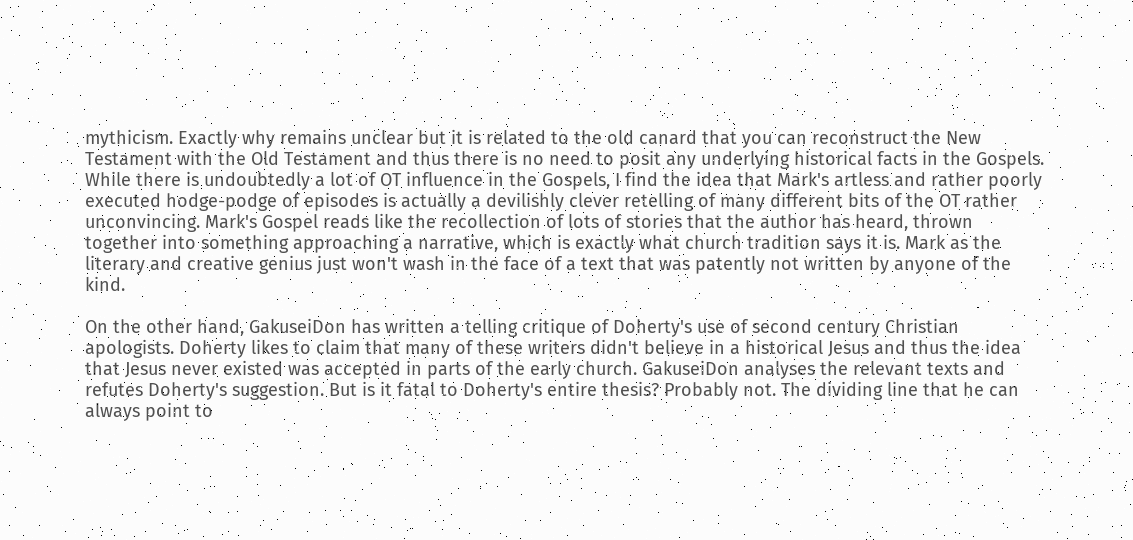mythicism. Exactly why remains unclear but it is related to the old canard that you can reconstruct the New Testament with the Old Testament and thus there is no need to posit any underlying historical facts in the Gospels. While there is undoubtedly a lot of OT influence in the Gospels, I find the idea that Mark's artless and rather poorly executed hodge-podge of episodes is actually a devilishly clever retelling of many different bits of the OT rather unconvincing. Mark's Gospel reads like the recollection of lots of stories that the author has heard, thrown together into something approaching a narrative, which is exactly what church tradition says it is. Mark as the literary and creative genius just won't wash in the face of a text that was patently not written by anyone of the kind.

On the other hand, GakuseiDon has written a telling critique of Doherty's use of second century Christian apologists. Doherty likes to claim that many of these writers didn't believe in a historical Jesus and thus the idea that Jesus never existed was accepted in parts of the early church. GakuseiDon analyses the relevant texts and refutes Doherty's suggestion. But is it fatal to Doherty's entire thesis? Probably not. The dividing line that he can always point to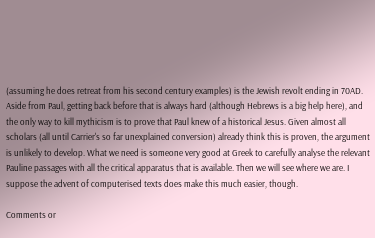(assuming he does retreat from his second century examples) is the Jewish revolt ending in 70AD. Aside from Paul, getting back before that is always hard (although Hebrews is a big help here), and the only way to kill mythicism is to prove that Paul knew of a historical Jesus. Given almost all scholars (all until Carrier's so far unexplained conversion) already think this is proven, the argument is unlikely to develop. What we need is someone very good at Greek to carefully analyse the relevant Pauline passages with all the critical apparatus that is available. Then we will see where we are. I suppose the advent of computerised texts does make this much easier, though.

Comments or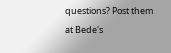questions? Post them at Bede's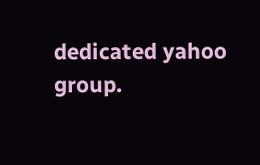dedicated yahoo group.